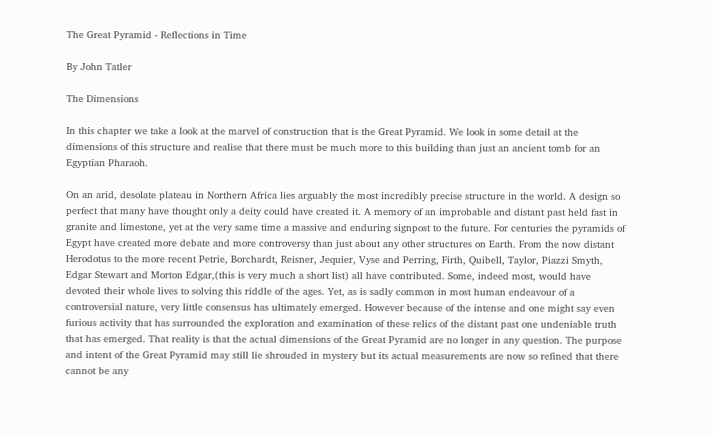The Great Pyramid - Reflections in Time

By John Tatler

The Dimensions

In this chapter we take a look at the marvel of construction that is the Great Pyramid. We look in some detail at the dimensions of this structure and realise that there must be much more to this building than just an ancient tomb for an Egyptian Pharaoh.

On an arid, desolate plateau in Northern Africa lies arguably the most incredibly precise structure in the world. A design so perfect that many have thought only a deity could have created it. A memory of an improbable and distant past held fast in granite and limestone, yet at the very same time a massive and enduring signpost to the future. For centuries the pyramids of Egypt have created more debate and more controversy than just about any other structures on Earth. From the now distant Herodotus to the more recent Petrie, Borchardt, Reisner, Jequier, Vyse and Perring, Firth, Quibell, Taylor, Piazzi Smyth, Edgar Stewart and Morton Edgar,(this is very much a short list) all have contributed. Some, indeed most, would have devoted their whole lives to solving this riddle of the ages. Yet, as is sadly common in most human endeavour of a controversial nature, very little consensus has ultimately emerged. However because of the intense and one might say even furious activity that has surrounded the exploration and examination of these relics of the distant past one undeniable truth that has emerged. That reality is that the actual dimensions of the Great Pyramid are no longer in any question. The purpose and intent of the Great Pyramid may still lie shrouded in mystery but its actual measurements are now so refined that there cannot be any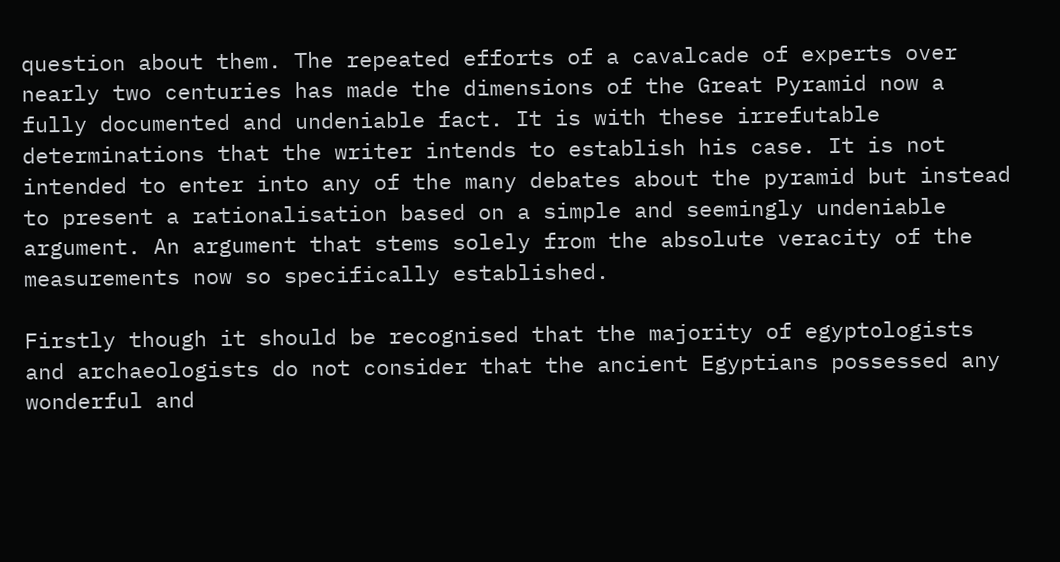question about them. The repeated efforts of a cavalcade of experts over nearly two centuries has made the dimensions of the Great Pyramid now a fully documented and undeniable fact. It is with these irrefutable determinations that the writer intends to establish his case. It is not intended to enter into any of the many debates about the pyramid but instead to present a rationalisation based on a simple and seemingly undeniable argument. An argument that stems solely from the absolute veracity of the measurements now so specifically established.

Firstly though it should be recognised that the majority of egyptologists and archaeologists do not consider that the ancient Egyptians possessed any wonderful and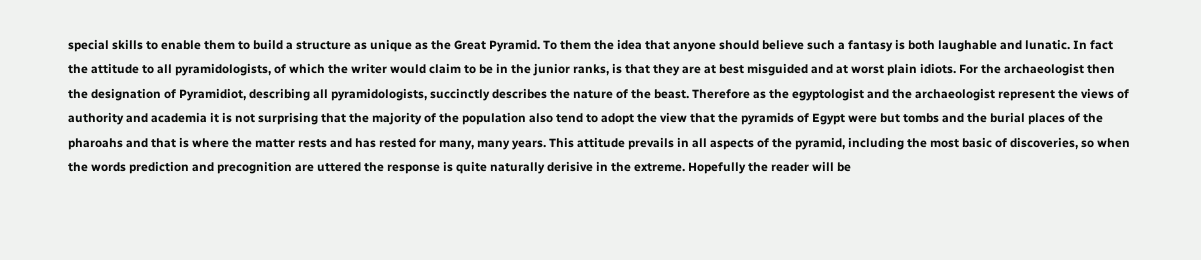special skills to enable them to build a structure as unique as the Great Pyramid. To them the idea that anyone should believe such a fantasy is both laughable and lunatic. In fact the attitude to all pyramidologists, of which the writer would claim to be in the junior ranks, is that they are at best misguided and at worst plain idiots. For the archaeologist then the designation of Pyramidiot, describing all pyramidologists, succinctly describes the nature of the beast. Therefore as the egyptologist and the archaeologist represent the views of authority and academia it is not surprising that the majority of the population also tend to adopt the view that the pyramids of Egypt were but tombs and the burial places of the pharoahs and that is where the matter rests and has rested for many, many years. This attitude prevails in all aspects of the pyramid, including the most basic of discoveries, so when the words prediction and precognition are uttered the response is quite naturally derisive in the extreme. Hopefully the reader will be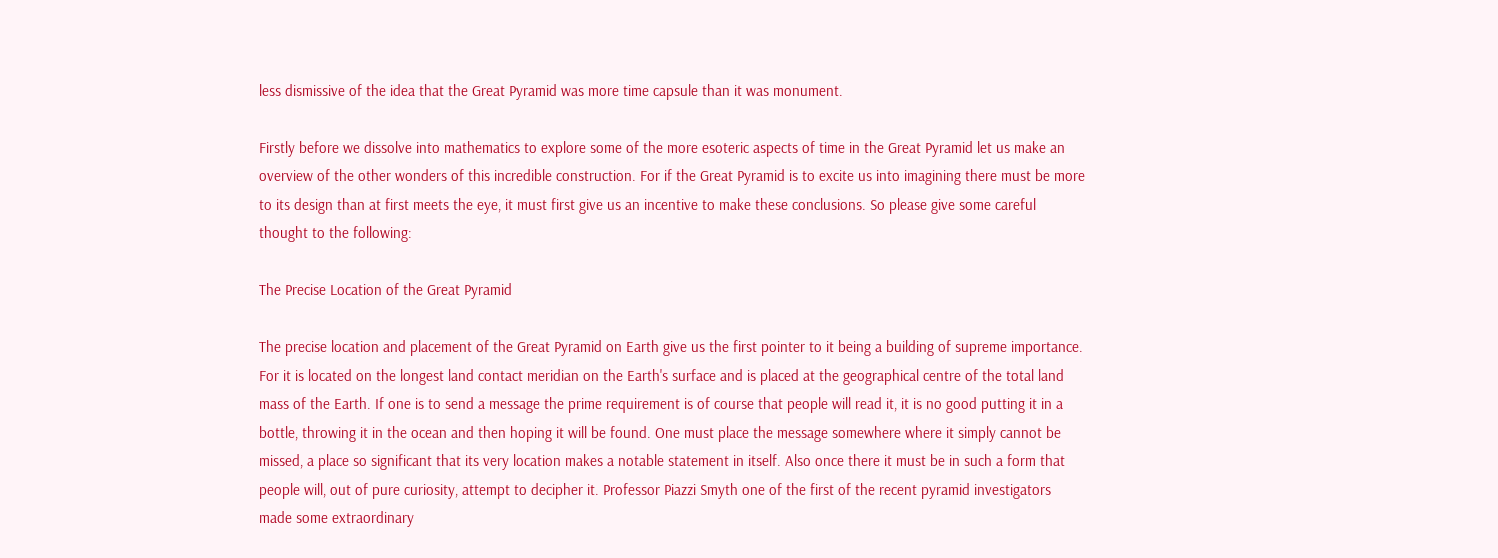less dismissive of the idea that the Great Pyramid was more time capsule than it was monument.

Firstly before we dissolve into mathematics to explore some of the more esoteric aspects of time in the Great Pyramid let us make an overview of the other wonders of this incredible construction. For if the Great Pyramid is to excite us into imagining there must be more to its design than at first meets the eye, it must first give us an incentive to make these conclusions. So please give some careful thought to the following:

The Precise Location of the Great Pyramid

The precise location and placement of the Great Pyramid on Earth give us the first pointer to it being a building of supreme importance. For it is located on the longest land contact meridian on the Earth's surface and is placed at the geographical centre of the total land mass of the Earth. If one is to send a message the prime requirement is of course that people will read it, it is no good putting it in a bottle, throwing it in the ocean and then hoping it will be found. One must place the message somewhere where it simply cannot be missed, a place so significant that its very location makes a notable statement in itself. Also once there it must be in such a form that people will, out of pure curiosity, attempt to decipher it. Professor Piazzi Smyth one of the first of the recent pyramid investigators made some extraordinary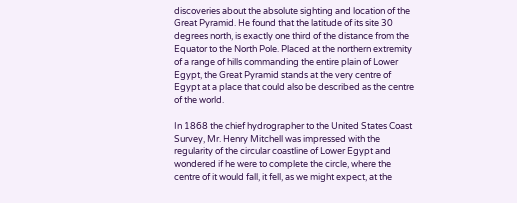discoveries about the absolute sighting and location of the Great Pyramid. He found that the latitude of its site 30 degrees north, is exactly one third of the distance from the Equator to the North Pole. Placed at the northern extremity of a range of hills commanding the entire plain of Lower Egypt, the Great Pyramid stands at the very centre of Egypt at a place that could also be described as the centre of the world.

In 1868 the chief hydrographer to the United States Coast Survey, Mr. Henry Mitchell was impressed with the regularity of the circular coastline of Lower Egypt and wondered if he were to complete the circle, where the centre of it would fall, it fell, as we might expect, at the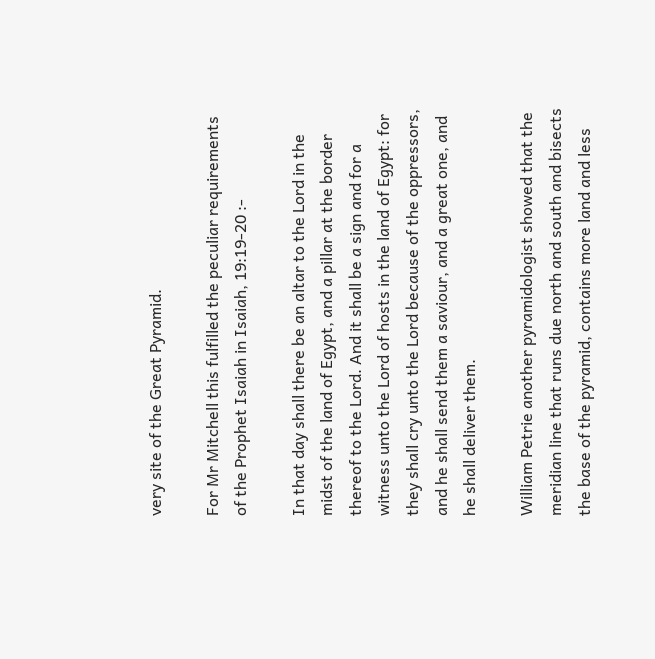very site of the Great Pyramid.

For Mr Mitchell this fulfilled the peculiar requirements of the Prophet Isaiah in Isaiah, 19:19-20 :-

In that day shall there be an altar to the Lord in the midst of the land of Egypt, and a pillar at the border thereof to the Lord. And it shall be a sign and for a witness unto the Lord of hosts in the land of Egypt: for they shall cry unto the Lord because of the oppressors, and he shall send them a saviour, and a great one, and he shall deliver them.

William Petrie another pyramidologist showed that the meridian line that runs due north and south and bisects the base of the pyramid, contains more land and less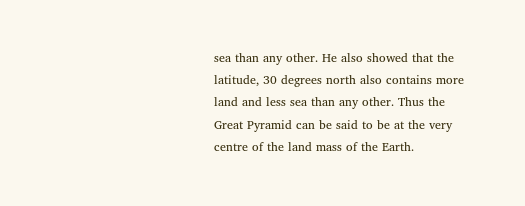sea than any other. He also showed that the latitude, 30 degrees north also contains more land and less sea than any other. Thus the Great Pyramid can be said to be at the very centre of the land mass of the Earth.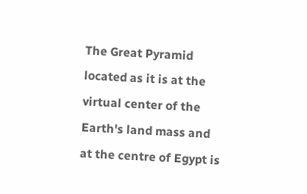The Great Pyramid located as it is at the virtual center of the Earth's land mass and at the centre of Egypt is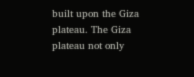built upon the Giza plateau. The Giza plateau not only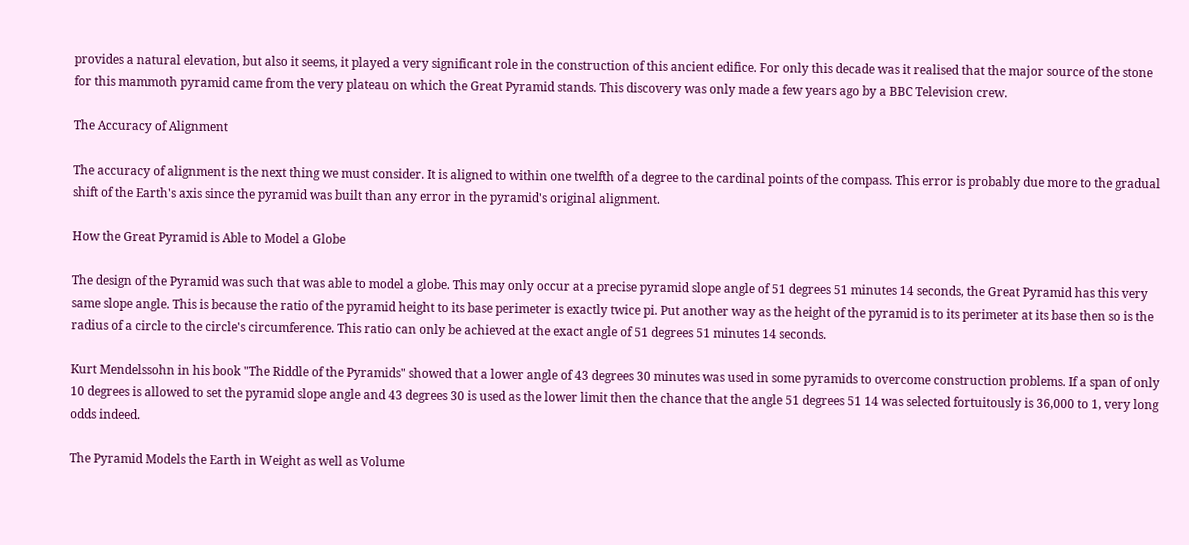provides a natural elevation, but also it seems, it played a very significant role in the construction of this ancient edifice. For only this decade was it realised that the major source of the stone for this mammoth pyramid came from the very plateau on which the Great Pyramid stands. This discovery was only made a few years ago by a BBC Television crew.

The Accuracy of Alignment

The accuracy of alignment is the next thing we must consider. It is aligned to within one twelfth of a degree to the cardinal points of the compass. This error is probably due more to the gradual shift of the Earth's axis since the pyramid was built than any error in the pyramid's original alignment.

How the Great Pyramid is Able to Model a Globe

The design of the Pyramid was such that was able to model a globe. This may only occur at a precise pyramid slope angle of 51 degrees 51 minutes 14 seconds, the Great Pyramid has this very same slope angle. This is because the ratio of the pyramid height to its base perimeter is exactly twice pi. Put another way as the height of the pyramid is to its perimeter at its base then so is the radius of a circle to the circle's circumference. This ratio can only be achieved at the exact angle of 51 degrees 51 minutes 14 seconds.

Kurt Mendelssohn in his book "The Riddle of the Pyramids" showed that a lower angle of 43 degrees 30 minutes was used in some pyramids to overcome construction problems. If a span of only 10 degrees is allowed to set the pyramid slope angle and 43 degrees 30 is used as the lower limit then the chance that the angle 51 degrees 51 14 was selected fortuitously is 36,000 to 1, very long odds indeed.

The Pyramid Models the Earth in Weight as well as Volume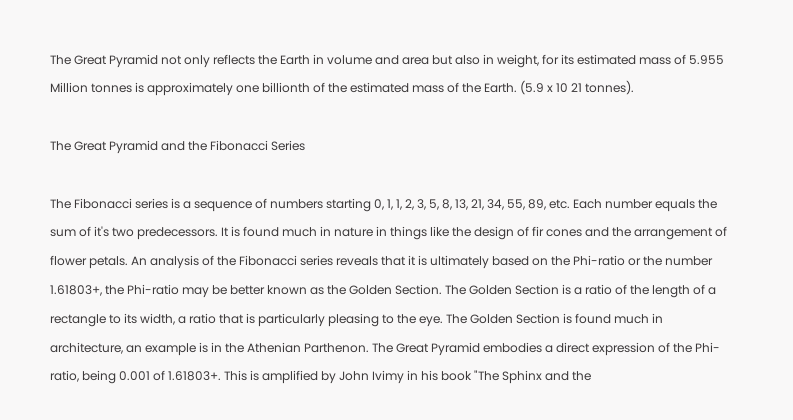The Great Pyramid not only reflects the Earth in volume and area but also in weight, for its estimated mass of 5.955 Million tonnes is approximately one billionth of the estimated mass of the Earth. (5.9 x 10 21 tonnes).

The Great Pyramid and the Fibonacci Series

The Fibonacci series is a sequence of numbers starting 0, 1, 1, 2, 3, 5, 8, 13, 21, 34, 55, 89, etc. Each number equals the sum of it's two predecessors. It is found much in nature in things like the design of fir cones and the arrangement of flower petals. An analysis of the Fibonacci series reveals that it is ultimately based on the Phi-ratio or the number 1.61803+, the Phi-ratio may be better known as the Golden Section. The Golden Section is a ratio of the length of a rectangle to its width, a ratio that is particularly pleasing to the eye. The Golden Section is found much in architecture, an example is in the Athenian Parthenon. The Great Pyramid embodies a direct expression of the Phi-ratio, being 0.001 of 1.61803+. This is amplified by John Ivimy in his book "The Sphinx and the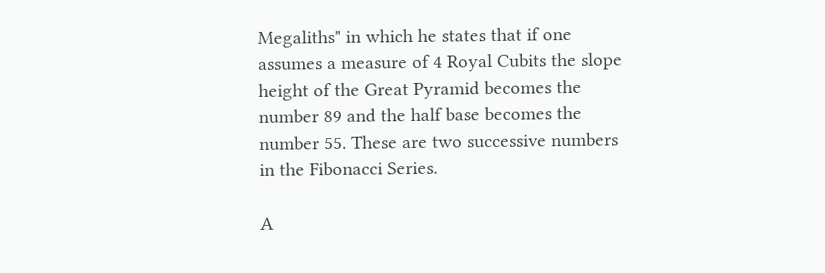Megaliths" in which he states that if one assumes a measure of 4 Royal Cubits the slope height of the Great Pyramid becomes the number 89 and the half base becomes the number 55. These are two successive numbers in the Fibonacci Series.

A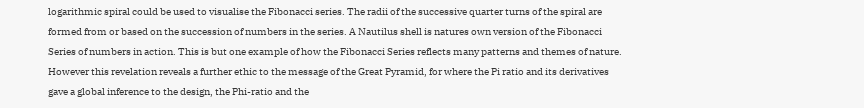logarithmic spiral could be used to visualise the Fibonacci series. The radii of the successive quarter turns of the spiral are formed from or based on the succession of numbers in the series. A Nautilus shell is natures own version of the Fibonacci Series of numbers in action. This is but one example of how the Fibonacci Series reflects many patterns and themes of nature. However this revelation reveals a further ethic to the message of the Great Pyramid, for where the Pi ratio and its derivatives gave a global inference to the design, the Phi-ratio and the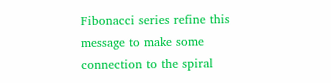Fibonacci series refine this message to make some connection to the spiral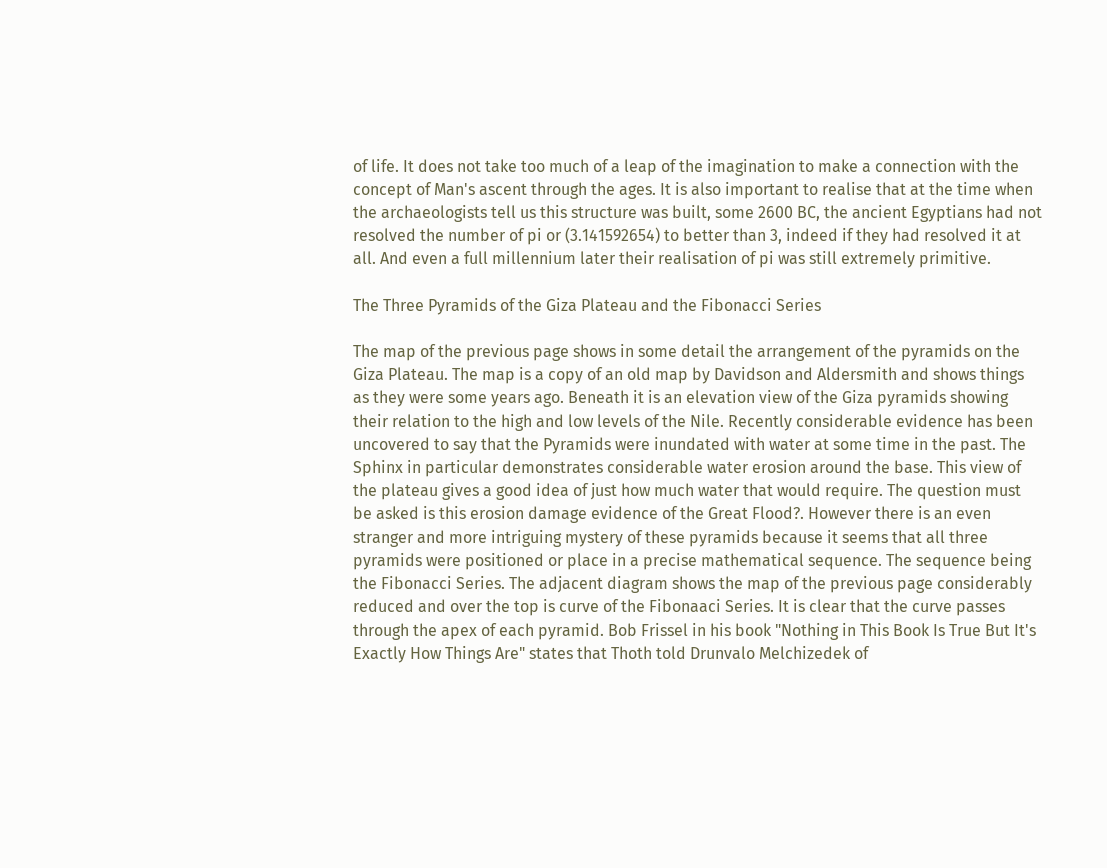of life. It does not take too much of a leap of the imagination to make a connection with the concept of Man's ascent through the ages. It is also important to realise that at the time when the archaeologists tell us this structure was built, some 2600 BC, the ancient Egyptians had not resolved the number of pi or (3.141592654) to better than 3, indeed if they had resolved it at all. And even a full millennium later their realisation of pi was still extremely primitive.

The Three Pyramids of the Giza Plateau and the Fibonacci Series

The map of the previous page shows in some detail the arrangement of the pyramids on the Giza Plateau. The map is a copy of an old map by Davidson and Aldersmith and shows things as they were some years ago. Beneath it is an elevation view of the Giza pyramids showing their relation to the high and low levels of the Nile. Recently considerable evidence has been uncovered to say that the Pyramids were inundated with water at some time in the past. The Sphinx in particular demonstrates considerable water erosion around the base. This view of the plateau gives a good idea of just how much water that would require. The question must be asked is this erosion damage evidence of the Great Flood?. However there is an even stranger and more intriguing mystery of these pyramids because it seems that all three pyramids were positioned or place in a precise mathematical sequence. The sequence being the Fibonacci Series. The adjacent diagram shows the map of the previous page considerably reduced and over the top is curve of the Fibonaaci Series. It is clear that the curve passes through the apex of each pyramid. Bob Frissel in his book "Nothing in This Book Is True But It's Exactly How Things Are" states that Thoth told Drunvalo Melchizedek of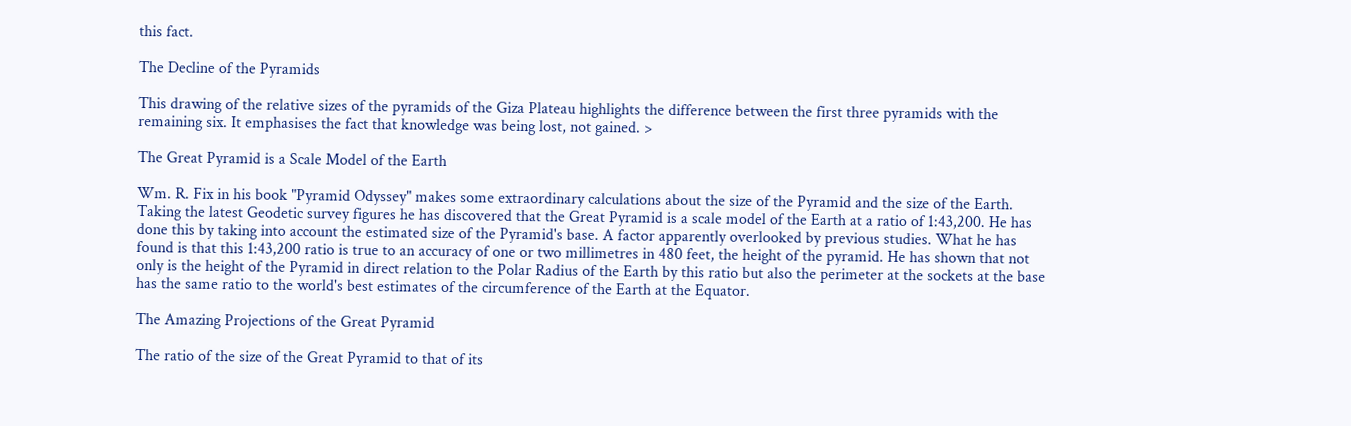this fact.

The Decline of the Pyramids

This drawing of the relative sizes of the pyramids of the Giza Plateau highlights the difference between the first three pyramids with the remaining six. It emphasises the fact that knowledge was being lost, not gained. >

The Great Pyramid is a Scale Model of the Earth

Wm. R. Fix in his book "Pyramid Odyssey" makes some extraordinary calculations about the size of the Pyramid and the size of the Earth. Taking the latest Geodetic survey figures he has discovered that the Great Pyramid is a scale model of the Earth at a ratio of 1:43,200. He has done this by taking into account the estimated size of the Pyramid's base. A factor apparently overlooked by previous studies. What he has found is that this 1:43,200 ratio is true to an accuracy of one or two millimetres in 480 feet, the height of the pyramid. He has shown that not only is the height of the Pyramid in direct relation to the Polar Radius of the Earth by this ratio but also the perimeter at the sockets at the base has the same ratio to the world's best estimates of the circumference of the Earth at the Equator.

The Amazing Projections of the Great Pyramid

The ratio of the size of the Great Pyramid to that of its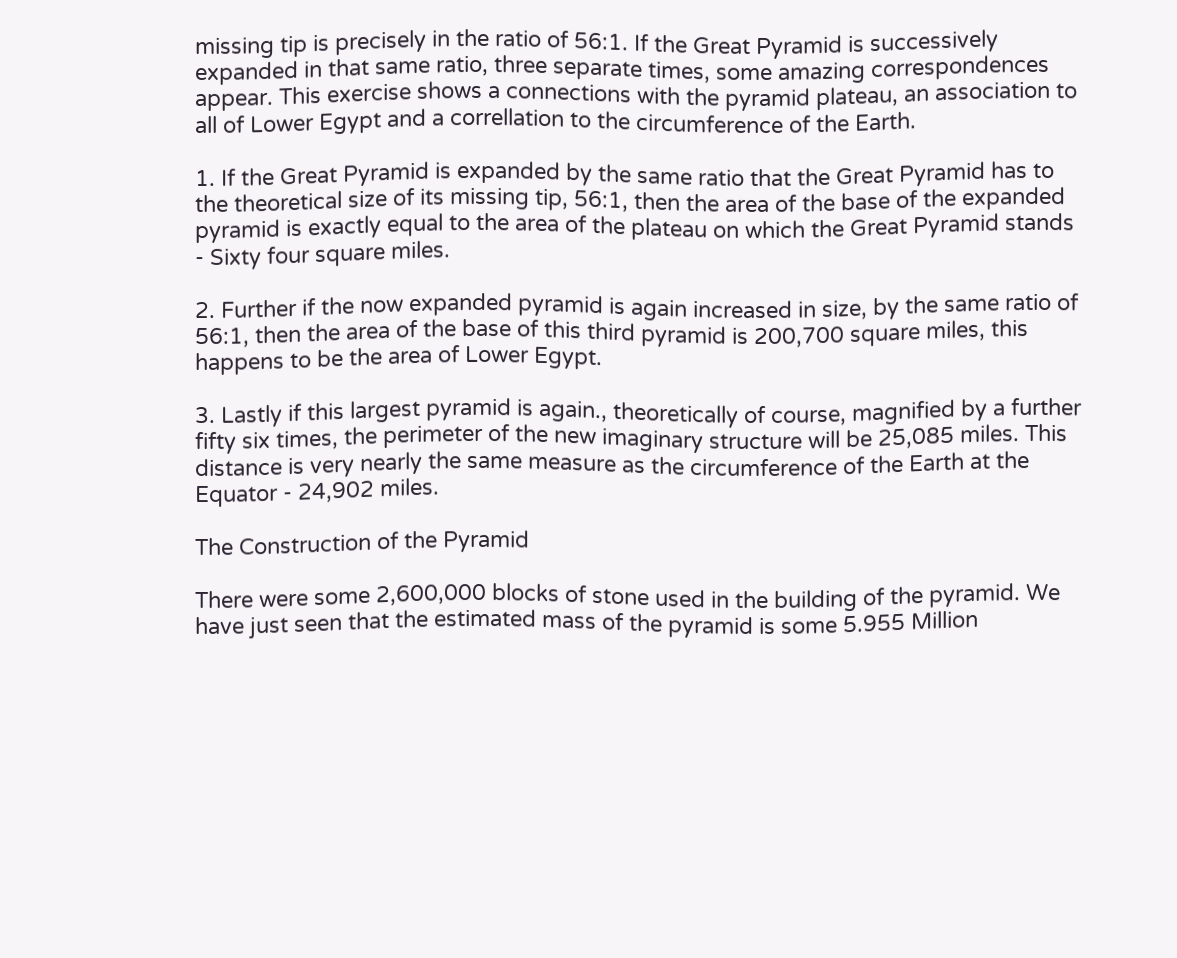missing tip is precisely in the ratio of 56:1. If the Great Pyramid is successively expanded in that same ratio, three separate times, some amazing correspondences appear. This exercise shows a connections with the pyramid plateau, an association to all of Lower Egypt and a correllation to the circumference of the Earth.

1. If the Great Pyramid is expanded by the same ratio that the Great Pyramid has to the theoretical size of its missing tip, 56:1, then the area of the base of the expanded pyramid is exactly equal to the area of the plateau on which the Great Pyramid stands - Sixty four square miles.

2. Further if the now expanded pyramid is again increased in size, by the same ratio of 56:1, then the area of the base of this third pyramid is 200,700 square miles, this happens to be the area of Lower Egypt.

3. Lastly if this largest pyramid is again., theoretically of course, magnified by a further fifty six times, the perimeter of the new imaginary structure will be 25,085 miles. This distance is very nearly the same measure as the circumference of the Earth at the Equator - 24,902 miles.

The Construction of the Pyramid

There were some 2,600,000 blocks of stone used in the building of the pyramid. We have just seen that the estimated mass of the pyramid is some 5.955 Million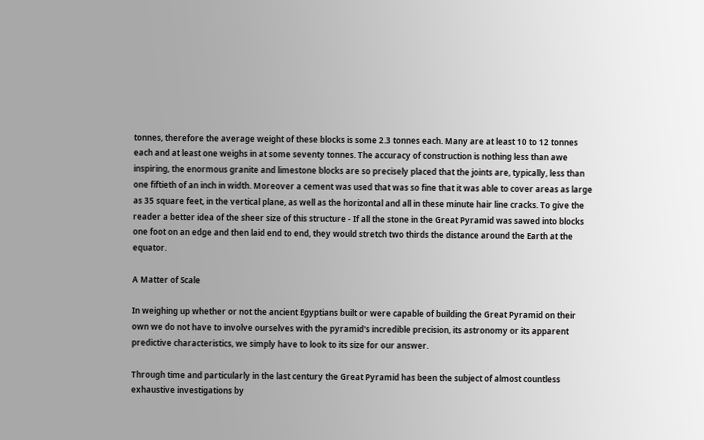tonnes, therefore the average weight of these blocks is some 2.3 tonnes each. Many are at least 10 to 12 tonnes each and at least one weighs in at some seventy tonnes. The accuracy of construction is nothing less than awe inspiring, the enormous granite and limestone blocks are so precisely placed that the joints are, typically, less than one fiftieth of an inch in width. Moreover a cement was used that was so fine that it was able to cover areas as large as 35 square feet, in the vertical plane, as well as the horizontal and all in these minute hair line cracks. To give the reader a better idea of the sheer size of this structure - If all the stone in the Great Pyramid was sawed into blocks one foot on an edge and then laid end to end, they would stretch two thirds the distance around the Earth at the equator.

A Matter of Scale

In weighing up whether or not the ancient Egyptians built or were capable of building the Great Pyramid on their own we do not have to involve ourselves with the pyramid's incredible precision, its astronomy or its apparent predictive characteristics, we simply have to look to its size for our answer.

Through time and particularly in the last century the Great Pyramid has been the subject of almost countless exhaustive investigations by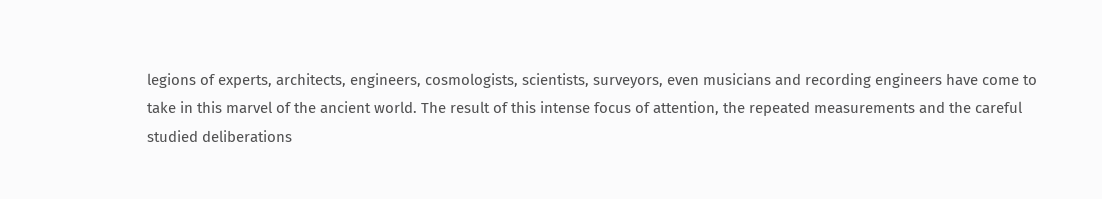legions of experts, architects, engineers, cosmologists, scientists, surveyors, even musicians and recording engineers have come to take in this marvel of the ancient world. The result of this intense focus of attention, the repeated measurements and the careful studied deliberations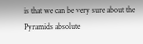is that we can be very sure about the Pyramids absolute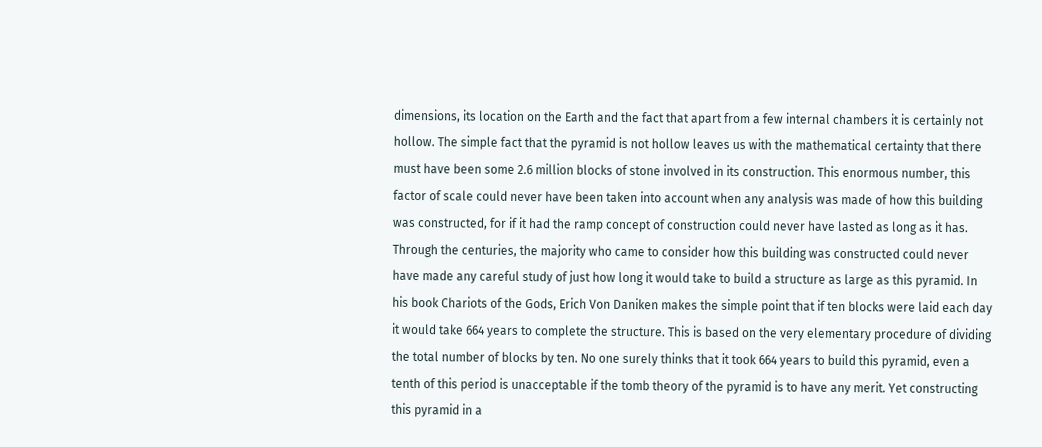dimensions, its location on the Earth and the fact that apart from a few internal chambers it is certainly not hollow. The simple fact that the pyramid is not hollow leaves us with the mathematical certainty that there must have been some 2.6 million blocks of stone involved in its construction. This enormous number, this factor of scale could never have been taken into account when any analysis was made of how this building was constructed, for if it had the ramp concept of construction could never have lasted as long as it has. Through the centuries, the majority who came to consider how this building was constructed could never have made any careful study of just how long it would take to build a structure as large as this pyramid. In his book Chariots of the Gods, Erich Von Daniken makes the simple point that if ten blocks were laid each day it would take 664 years to complete the structure. This is based on the very elementary procedure of dividing the total number of blocks by ten. No one surely thinks that it took 664 years to build this pyramid, even a tenth of this period is unacceptable if the tomb theory of the pyramid is to have any merit. Yet constructing this pyramid in a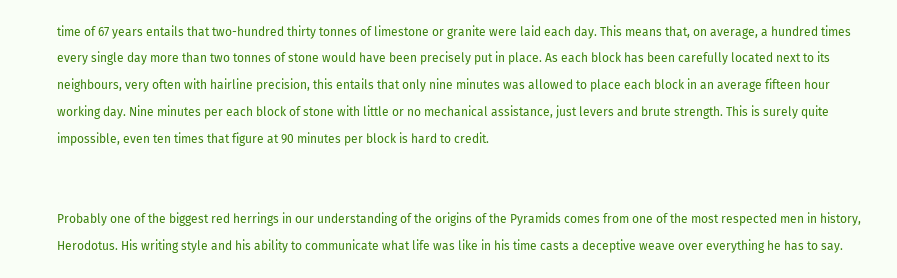time of 67 years entails that two-hundred thirty tonnes of limestone or granite were laid each day. This means that, on average, a hundred times every single day more than two tonnes of stone would have been precisely put in place. As each block has been carefully located next to its neighbours, very often with hairline precision, this entails that only nine minutes was allowed to place each block in an average fifteen hour working day. Nine minutes per each block of stone with little or no mechanical assistance, just levers and brute strength. This is surely quite impossible, even ten times that figure at 90 minutes per block is hard to credit.


Probably one of the biggest red herrings in our understanding of the origins of the Pyramids comes from one of the most respected men in history, Herodotus. His writing style and his ability to communicate what life was like in his time casts a deceptive weave over everything he has to say.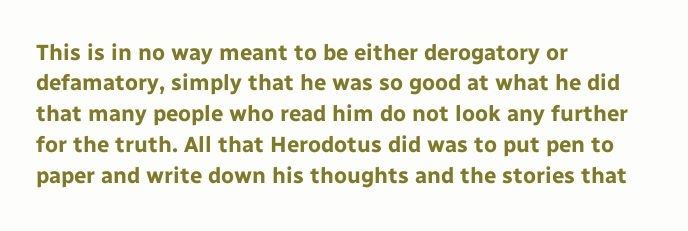This is in no way meant to be either derogatory or defamatory, simply that he was so good at what he did that many people who read him do not look any further for the truth. All that Herodotus did was to put pen to paper and write down his thoughts and the stories that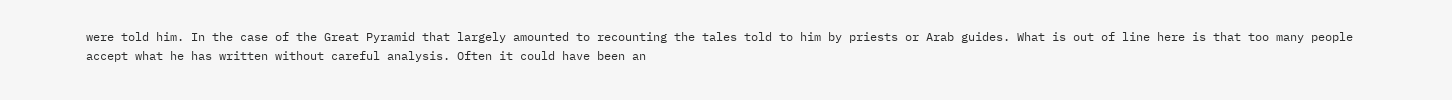were told him. In the case of the Great Pyramid that largely amounted to recounting the tales told to him by priests or Arab guides. What is out of line here is that too many people accept what he has written without careful analysis. Often it could have been an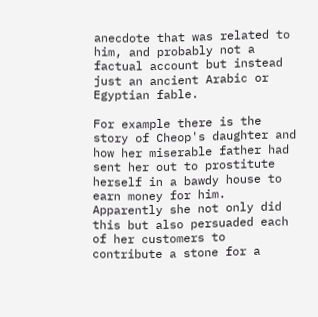anecdote that was related to him, and probably not a factual account but instead just an ancient Arabic or Egyptian fable.

For example there is the story of Cheop's daughter and how her miserable father had sent her out to prostitute herself in a bawdy house to earn money for him. Apparently she not only did this but also persuaded each of her customers to contribute a stone for a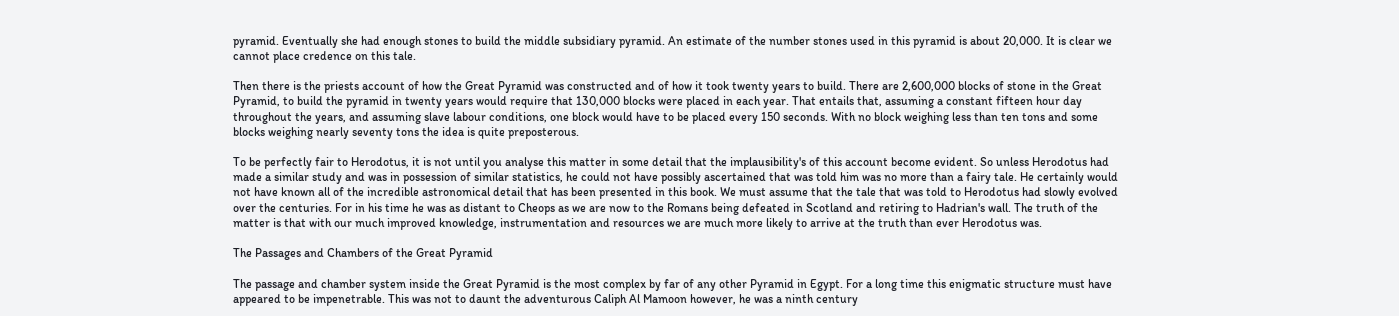pyramid. Eventually she had enough stones to build the middle subsidiary pyramid. An estimate of the number stones used in this pyramid is about 20,000. It is clear we cannot place credence on this tale.

Then there is the priests account of how the Great Pyramid was constructed and of how it took twenty years to build. There are 2,600,000 blocks of stone in the Great Pyramid, to build the pyramid in twenty years would require that 130,000 blocks were placed in each year. That entails that, assuming a constant fifteen hour day throughout the years, and assuming slave labour conditions, one block would have to be placed every 150 seconds. With no block weighing less than ten tons and some blocks weighing nearly seventy tons the idea is quite preposterous.

To be perfectly fair to Herodotus, it is not until you analyse this matter in some detail that the implausibility's of this account become evident. So unless Herodotus had made a similar study and was in possession of similar statistics, he could not have possibly ascertained that was told him was no more than a fairy tale. He certainly would not have known all of the incredible astronomical detail that has been presented in this book. We must assume that the tale that was told to Herodotus had slowly evolved over the centuries. For in his time he was as distant to Cheops as we are now to the Romans being defeated in Scotland and retiring to Hadrian's wall. The truth of the matter is that with our much improved knowledge, instrumentation and resources we are much more likely to arrive at the truth than ever Herodotus was.

The Passages and Chambers of the Great Pyramid

The passage and chamber system inside the Great Pyramid is the most complex by far of any other Pyramid in Egypt. For a long time this enigmatic structure must have appeared to be impenetrable. This was not to daunt the adventurous Caliph Al Mamoon however, he was a ninth century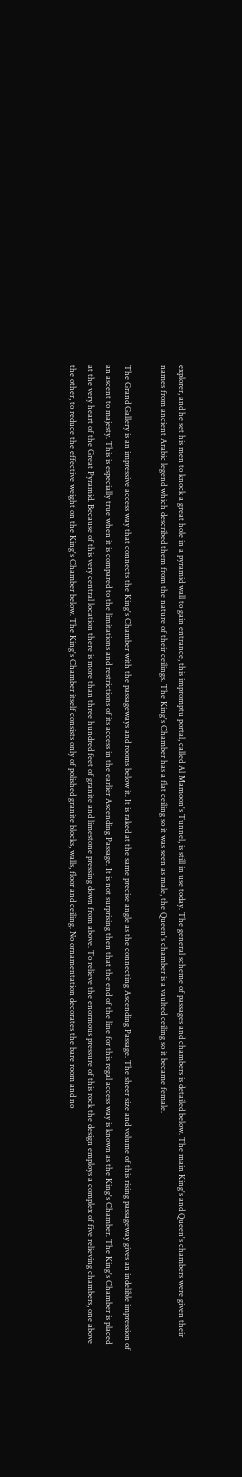explorer, and he set his men to knock a great hole in a pyramid wall to gain entrance, this impromptu portal, called Al Mamoon's Tunnel, is still in use today. The general scheme of passages and chambers is detailed below. The main King's and Queen's chambers were given their names from ancient Arabic legend which described them from the nature of their ceilings. The King's Chamber has a flat ceiling so it was seen as male, the Queen's chamber is a vaulted ceiling so it became female.

The Grand Gallery is an impressive access way that connects the King's Chamber with the passageways and rooms below it. It is raked at the same precise angle as the connecting Ascending Passage. The sheer size and volume of this rising passageway gives an indelible impression of an ascent to majesty. This is especially true when it is compared to the limitations and restrictions of its access in the earlier Ascending Passage. It is not surprising then that the end of the line for this regal access way is known as the King's Chamber. The King's Chamber is placed at the very heart of the Great Pyramid. Because of this very central location there is more than three hundred feet of granite and limestone pressing down from above. To relieve the enormous pressure of this rock the design employs a complex of five relieving chambers, one above the other, to reduce the effective weight on the King's Chamber below. The King's Chamber itself consists only of polished granite blocks, walls, floor and ceiling. No ornamentation decorates the bare room and no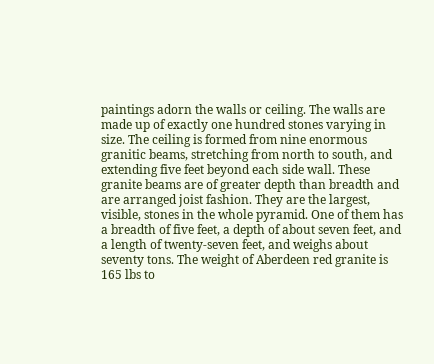paintings adorn the walls or ceiling. The walls are made up of exactly one hundred stones varying in size. The ceiling is formed from nine enormous granitic beams, stretching from north to south, and extending five feet beyond each side wall. These granite beams are of greater depth than breadth and are arranged joist fashion. They are the largest, visible, stones in the whole pyramid. One of them has a breadth of five feet, a depth of about seven feet, and a length of twenty-seven feet, and weighs about seventy tons. The weight of Aberdeen red granite is 165 lbs to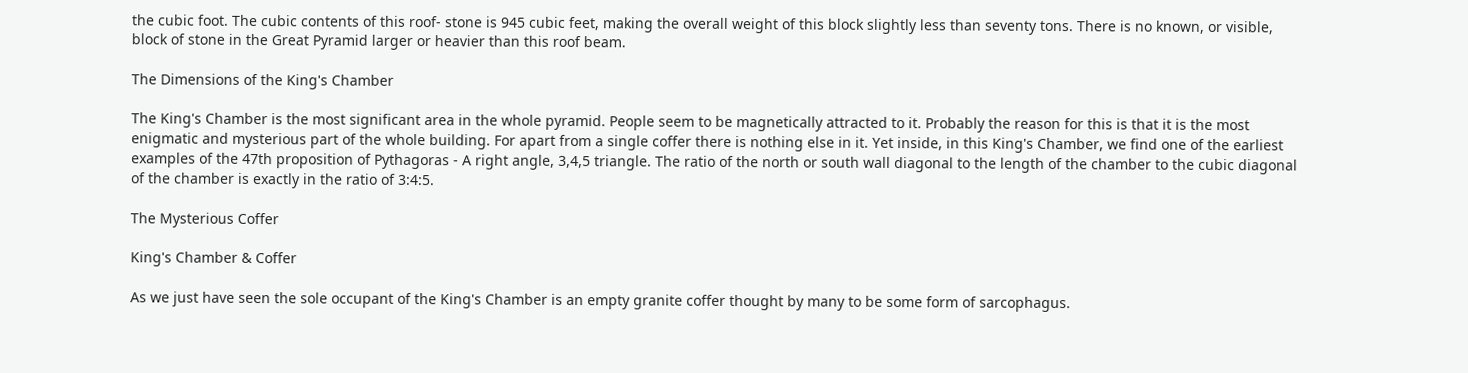the cubic foot. The cubic contents of this roof- stone is 945 cubic feet, making the overall weight of this block slightly less than seventy tons. There is no known, or visible, block of stone in the Great Pyramid larger or heavier than this roof beam.

The Dimensions of the King's Chamber

The King's Chamber is the most significant area in the whole pyramid. People seem to be magnetically attracted to it. Probably the reason for this is that it is the most enigmatic and mysterious part of the whole building. For apart from a single coffer there is nothing else in it. Yet inside, in this King's Chamber, we find one of the earliest examples of the 47th proposition of Pythagoras - A right angle, 3,4,5 triangle. The ratio of the north or south wall diagonal to the length of the chamber to the cubic diagonal of the chamber is exactly in the ratio of 3:4:5.

The Mysterious Coffer

King's Chamber & Coffer

As we just have seen the sole occupant of the King's Chamber is an empty granite coffer thought by many to be some form of sarcophagus.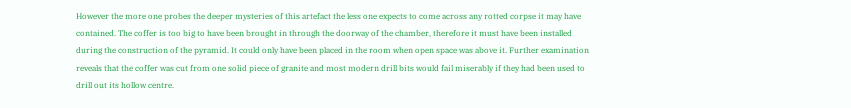However the more one probes the deeper mysteries of this artefact the less one expects to come across any rotted corpse it may have contained. The coffer is too big to have been brought in through the doorway of the chamber, therefore it must have been installed during the construction of the pyramid. It could only have been placed in the room when open space was above it. Further examination reveals that the coffer was cut from one solid piece of granite and most modern drill bits would fail miserably if they had been used to drill out its hollow centre.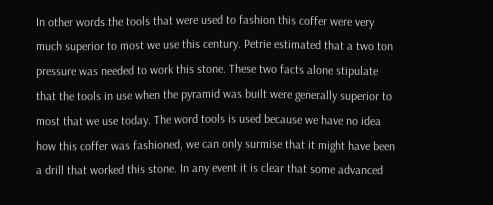In other words the tools that were used to fashion this coffer were very much superior to most we use this century. Petrie estimated that a two ton pressure was needed to work this stone. These two facts alone stipulate that the tools in use when the pyramid was built were generally superior to most that we use today. The word tools is used because we have no idea how this coffer was fashioned, we can only surmise that it might have been a drill that worked this stone. In any event it is clear that some advanced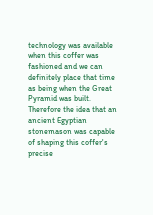technology was available when this coffer was fashioned and we can definitely place that time as being when the Great Pyramid was built. Therefore the idea that an ancient Egyptian stonemason was capable of shaping this coffer's precise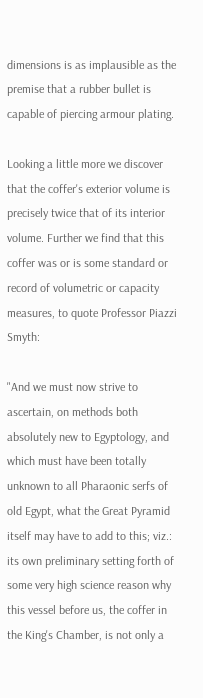dimensions is as implausible as the premise that a rubber bullet is capable of piercing armour plating.

Looking a little more we discover that the coffer's exterior volume is precisely twice that of its interior volume. Further we find that this coffer was or is some standard or record of volumetric or capacity measures, to quote Professor Piazzi Smyth:

"And we must now strive to ascertain, on methods both absolutely new to Egyptology, and which must have been totally unknown to all Pharaonic serfs of old Egypt, what the Great Pyramid itself may have to add to this; viz.: its own preliminary setting forth of some very high science reason why this vessel before us, the coffer in the King's Chamber, is not only a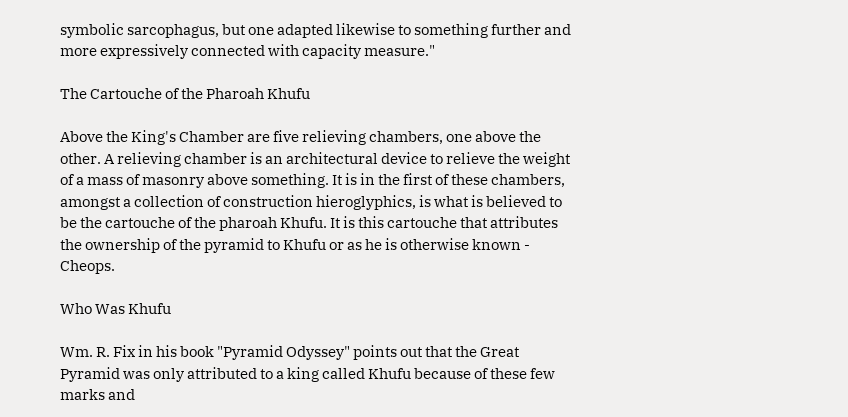symbolic sarcophagus, but one adapted likewise to something further and more expressively connected with capacity measure."

The Cartouche of the Pharoah Khufu

Above the King's Chamber are five relieving chambers, one above the other. A relieving chamber is an architectural device to relieve the weight of a mass of masonry above something. It is in the first of these chambers, amongst a collection of construction hieroglyphics, is what is believed to be the cartouche of the pharoah Khufu. It is this cartouche that attributes the ownership of the pyramid to Khufu or as he is otherwise known - Cheops.

Who Was Khufu

Wm. R. Fix in his book "Pyramid Odyssey" points out that the Great Pyramid was only attributed to a king called Khufu because of these few marks and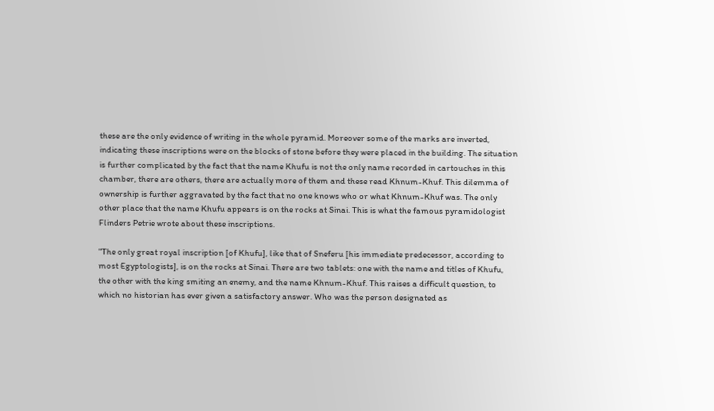these are the only evidence of writing in the whole pyramid. Moreover some of the marks are inverted, indicating these inscriptions were on the blocks of stone before they were placed in the building. The situation is further complicated by the fact that the name Khufu is not the only name recorded in cartouches in this chamber, there are others, there are actually more of them and these read Khnum-Khuf. This dilemma of ownership is further aggravated by the fact that no one knows who or what Khnum-Khuf was. The only other place that the name Khufu appears is on the rocks at Sinai. This is what the famous pyramidologist Flinders Petrie wrote about these inscriptions.

"The only great royal inscription [of Khufu], like that of Sneferu [his immediate predecessor, according to most Egyptologists], is on the rocks at Sinai. There are two tablets: one with the name and titles of Khufu, the other with the king smiting an enemy, and the name Khnum-Khuf. This raises a difficult question, to which no historian has ever given a satisfactory answer. Who was the person designated as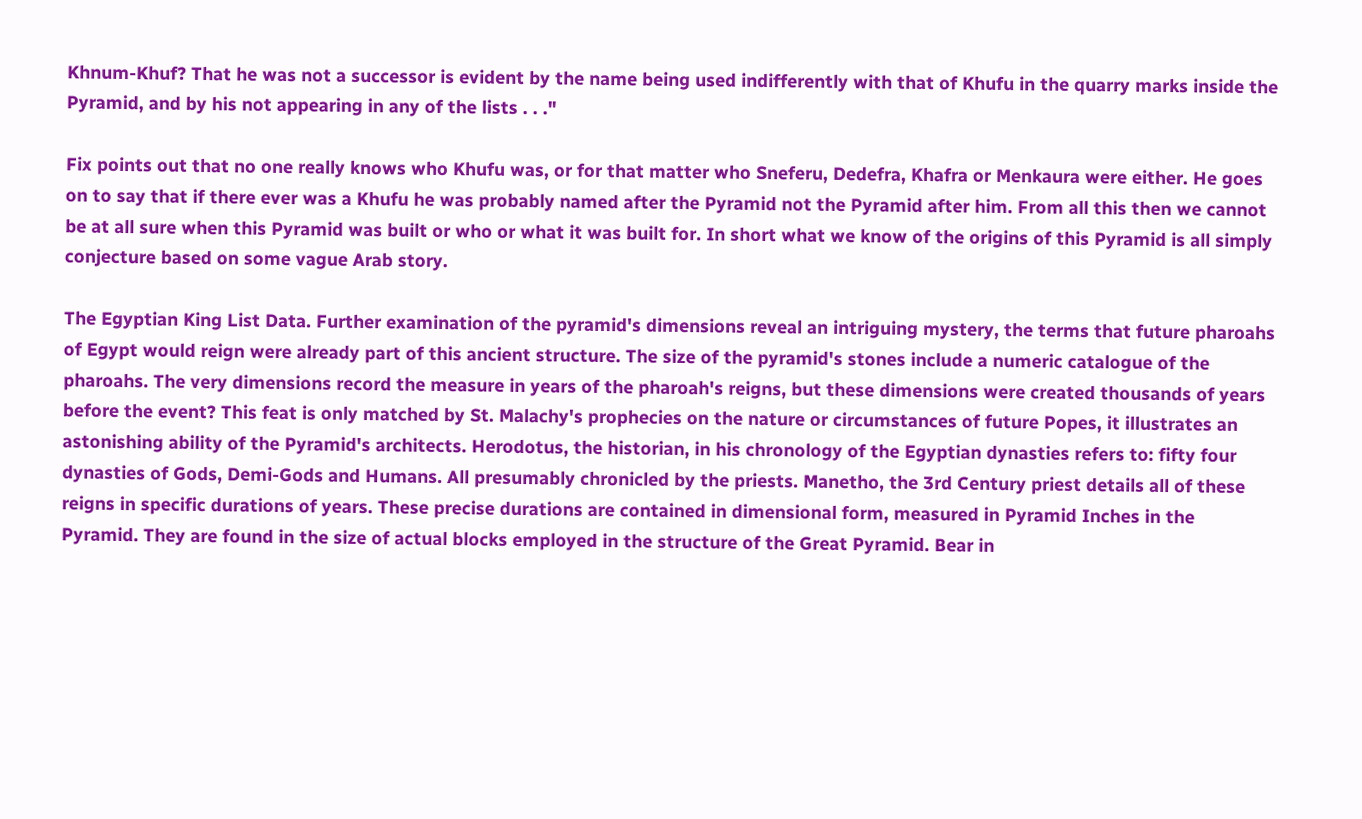Khnum-Khuf? That he was not a successor is evident by the name being used indifferently with that of Khufu in the quarry marks inside the Pyramid, and by his not appearing in any of the lists . . ."

Fix points out that no one really knows who Khufu was, or for that matter who Sneferu, Dedefra, Khafra or Menkaura were either. He goes on to say that if there ever was a Khufu he was probably named after the Pyramid not the Pyramid after him. From all this then we cannot be at all sure when this Pyramid was built or who or what it was built for. In short what we know of the origins of this Pyramid is all simply conjecture based on some vague Arab story.

The Egyptian King List Data. Further examination of the pyramid's dimensions reveal an intriguing mystery, the terms that future pharoahs of Egypt would reign were already part of this ancient structure. The size of the pyramid's stones include a numeric catalogue of the pharoahs. The very dimensions record the measure in years of the pharoah's reigns, but these dimensions were created thousands of years before the event? This feat is only matched by St. Malachy's prophecies on the nature or circumstances of future Popes, it illustrates an astonishing ability of the Pyramid's architects. Herodotus, the historian, in his chronology of the Egyptian dynasties refers to: fifty four dynasties of Gods, Demi-Gods and Humans. All presumably chronicled by the priests. Manetho, the 3rd Century priest details all of these reigns in specific durations of years. These precise durations are contained in dimensional form, measured in Pyramid Inches in the Pyramid. They are found in the size of actual blocks employed in the structure of the Great Pyramid. Bear in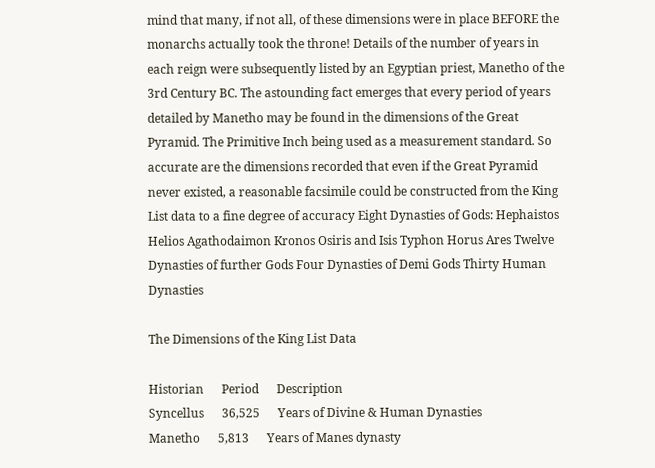mind that many, if not all, of these dimensions were in place BEFORE the monarchs actually took the throne! Details of the number of years in each reign were subsequently listed by an Egyptian priest, Manetho of the 3rd Century BC. The astounding fact emerges that every period of years detailed by Manetho may be found in the dimensions of the Great Pyramid. The Primitive Inch being used as a measurement standard. So accurate are the dimensions recorded that even if the Great Pyramid never existed, a reasonable facsimile could be constructed from the King List data to a fine degree of accuracy Eight Dynasties of Gods: Hephaistos Helios Agathodaimon Kronos Osiris and Isis Typhon Horus Ares Twelve Dynasties of further Gods Four Dynasties of Demi Gods Thirty Human Dynasties

The Dimensions of the King List Data

Historian      Period      Description
Syncellus      36,525      Years of Divine & Human Dynasties
Manetho      5,813      Years of Manes dynasty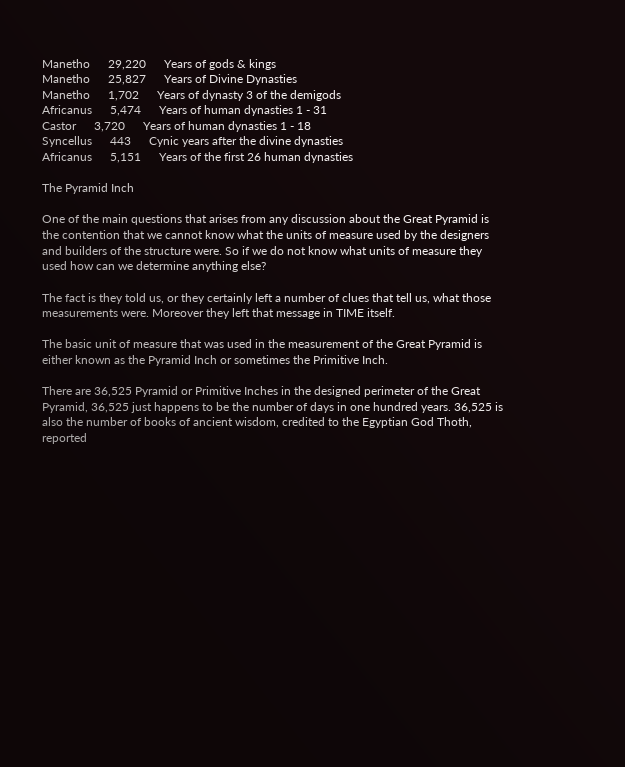Manetho      29,220      Years of gods & kings
Manetho      25,827      Years of Divine Dynasties
Manetho      1,702      Years of dynasty 3 of the demigods
Africanus      5,474      Years of human dynasties 1 - 31
Castor      3,720      Years of human dynasties 1 - 18
Syncellus      443      Cynic years after the divine dynasties
Africanus      5,151      Years of the first 26 human dynasties

The Pyramid Inch

One of the main questions that arises from any discussion about the Great Pyramid is the contention that we cannot know what the units of measure used by the designers and builders of the structure were. So if we do not know what units of measure they used how can we determine anything else?

The fact is they told us, or they certainly left a number of clues that tell us, what those measurements were. Moreover they left that message in TIME itself.

The basic unit of measure that was used in the measurement of the Great Pyramid is either known as the Pyramid Inch or sometimes the Primitive Inch.

There are 36,525 Pyramid or Primitive Inches in the designed perimeter of the Great Pyramid, 36,525 just happens to be the number of days in one hundred years. 36,525 is also the number of books of ancient wisdom, credited to the Egyptian God Thoth, reported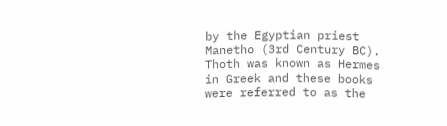by the Egyptian priest Manetho (3rd Century BC). Thoth was known as Hermes in Greek and these books were referred to as the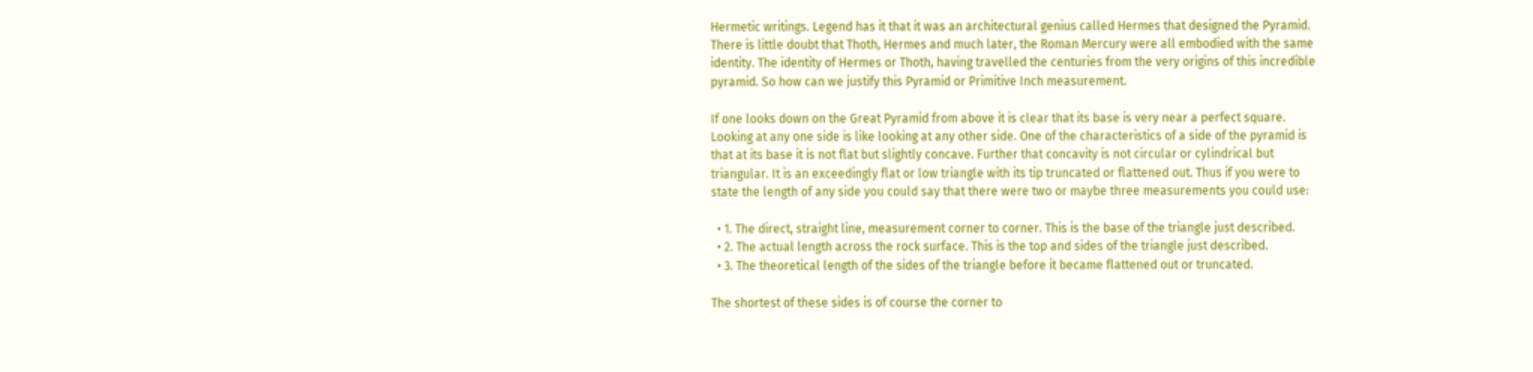Hermetic writings. Legend has it that it was an architectural genius called Hermes that designed the Pyramid. There is little doubt that Thoth, Hermes and much later, the Roman Mercury were all embodied with the same identity. The identity of Hermes or Thoth, having travelled the centuries from the very origins of this incredible pyramid. So how can we justify this Pyramid or Primitive Inch measurement.

If one looks down on the Great Pyramid from above it is clear that its base is very near a perfect square. Looking at any one side is like looking at any other side. One of the characteristics of a side of the pyramid is that at its base it is not flat but slightly concave. Further that concavity is not circular or cylindrical but triangular. It is an exceedingly flat or low triangle with its tip truncated or flattened out. Thus if you were to state the length of any side you could say that there were two or maybe three measurements you could use:

  • 1. The direct, straight line, measurement corner to corner. This is the base of the triangle just described.
  • 2. The actual length across the rock surface. This is the top and sides of the triangle just described.
  • 3. The theoretical length of the sides of the triangle before it became flattened out or truncated.

The shortest of these sides is of course the corner to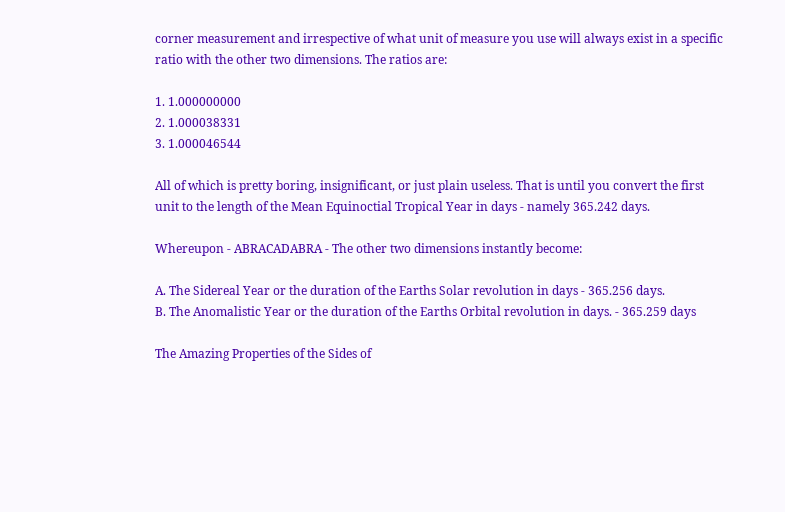corner measurement and irrespective of what unit of measure you use will always exist in a specific ratio with the other two dimensions. The ratios are:

1. 1.000000000
2. 1.000038331
3. 1.000046544

All of which is pretty boring, insignificant, or just plain useless. That is until you convert the first unit to the length of the Mean Equinoctial Tropical Year in days - namely 365.242 days.

Whereupon - ABRACADABRA - The other two dimensions instantly become:

A. The Sidereal Year or the duration of the Earths Solar revolution in days - 365.256 days.
B. The Anomalistic Year or the duration of the Earths Orbital revolution in days. - 365.259 days

The Amazing Properties of the Sides of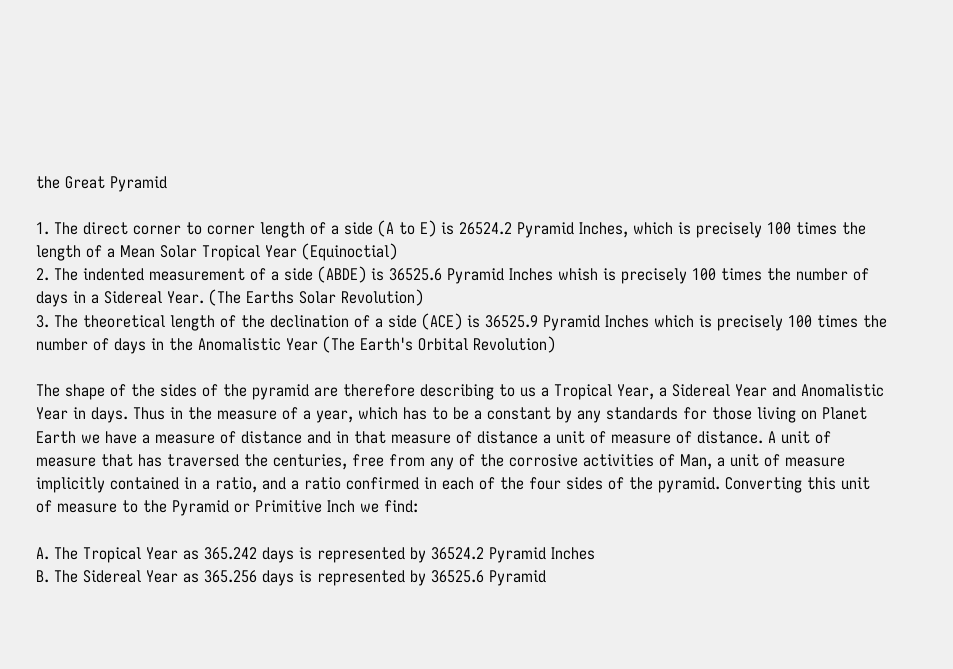the Great Pyramid

1. The direct corner to corner length of a side (A to E) is 26524.2 Pyramid Inches, which is precisely 100 times the length of a Mean Solar Tropical Year (Equinoctial)
2. The indented measurement of a side (ABDE) is 36525.6 Pyramid Inches whish is precisely 100 times the number of days in a Sidereal Year. (The Earths Solar Revolution)
3. The theoretical length of the declination of a side (ACE) is 36525.9 Pyramid Inches which is precisely 100 times the number of days in the Anomalistic Year (The Earth's Orbital Revolution)

The shape of the sides of the pyramid are therefore describing to us a Tropical Year, a Sidereal Year and Anomalistic Year in days. Thus in the measure of a year, which has to be a constant by any standards for those living on Planet Earth we have a measure of distance and in that measure of distance a unit of measure of distance. A unit of measure that has traversed the centuries, free from any of the corrosive activities of Man, a unit of measure implicitly contained in a ratio, and a ratio confirmed in each of the four sides of the pyramid. Converting this unit of measure to the Pyramid or Primitive Inch we find:

A. The Tropical Year as 365.242 days is represented by 36524.2 Pyramid Inches
B. The Sidereal Year as 365.256 days is represented by 36525.6 Pyramid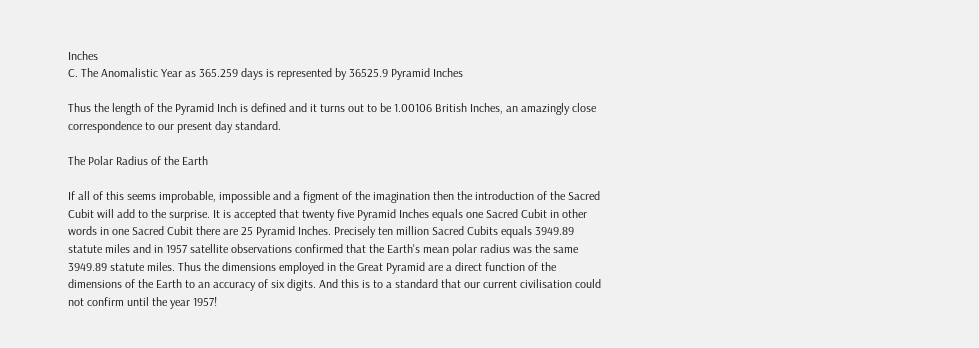Inches
C. The Anomalistic Year as 365.259 days is represented by 36525.9 Pyramid Inches

Thus the length of the Pyramid Inch is defined and it turns out to be 1.00106 British Inches, an amazingly close correspondence to our present day standard.

The Polar Radius of the Earth

If all of this seems improbable, impossible and a figment of the imagination then the introduction of the Sacred Cubit will add to the surprise. It is accepted that twenty five Pyramid Inches equals one Sacred Cubit in other words in one Sacred Cubit there are 25 Pyramid Inches. Precisely ten million Sacred Cubits equals 3949.89 statute miles and in 1957 satellite observations confirmed that the Earth's mean polar radius was the same 3949.89 statute miles. Thus the dimensions employed in the Great Pyramid are a direct function of the dimensions of the Earth to an accuracy of six digits. And this is to a standard that our current civilisation could not confirm until the year 1957!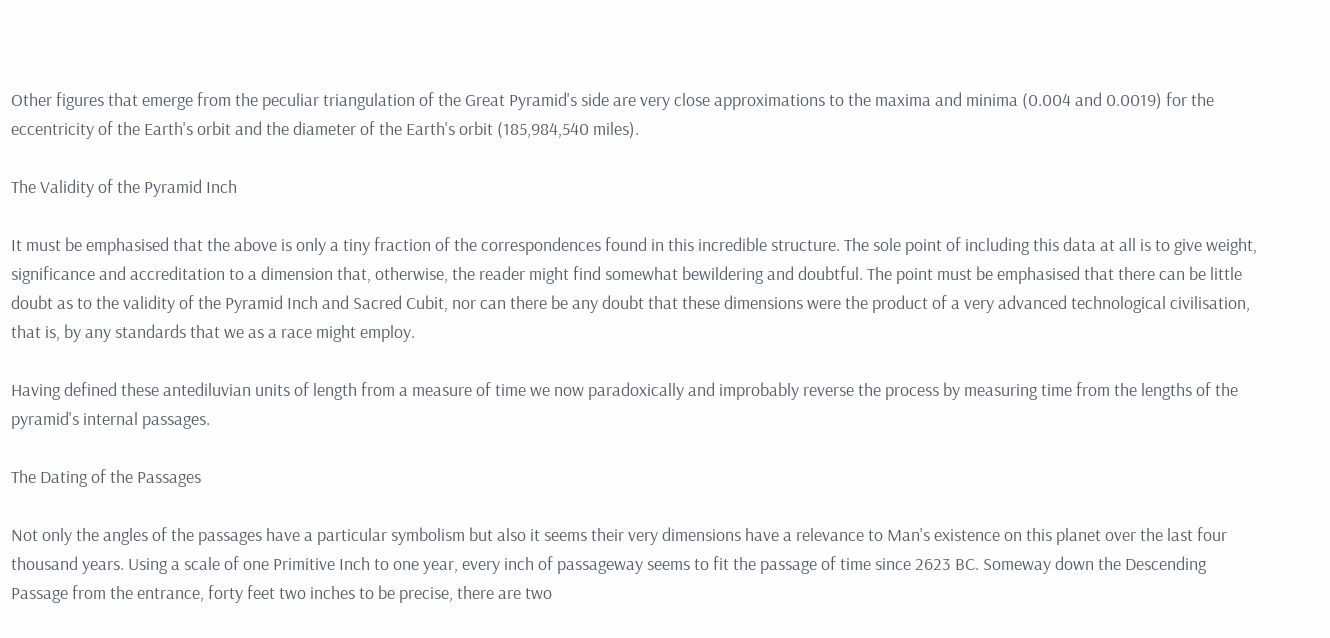Other figures that emerge from the peculiar triangulation of the Great Pyramid's side are very close approximations to the maxima and minima (0.004 and 0.0019) for the eccentricity of the Earth's orbit and the diameter of the Earth's orbit (185,984,540 miles).

The Validity of the Pyramid Inch

It must be emphasised that the above is only a tiny fraction of the correspondences found in this incredible structure. The sole point of including this data at all is to give weight, significance and accreditation to a dimension that, otherwise, the reader might find somewhat bewildering and doubtful. The point must be emphasised that there can be little doubt as to the validity of the Pyramid Inch and Sacred Cubit, nor can there be any doubt that these dimensions were the product of a very advanced technological civilisation, that is, by any standards that we as a race might employ.

Having defined these antediluvian units of length from a measure of time we now paradoxically and improbably reverse the process by measuring time from the lengths of the pyramid's internal passages.

The Dating of the Passages

Not only the angles of the passages have a particular symbolism but also it seems their very dimensions have a relevance to Man's existence on this planet over the last four thousand years. Using a scale of one Primitive Inch to one year, every inch of passageway seems to fit the passage of time since 2623 BC. Someway down the Descending Passage from the entrance, forty feet two inches to be precise, there are two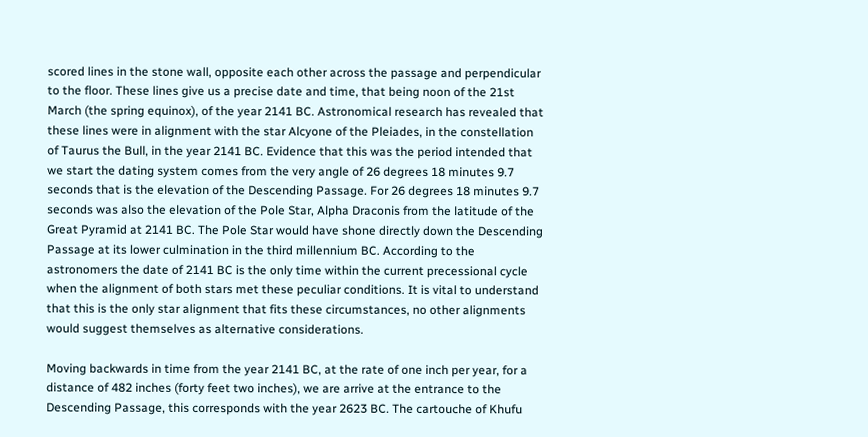scored lines in the stone wall, opposite each other across the passage and perpendicular to the floor. These lines give us a precise date and time, that being noon of the 21st March (the spring equinox), of the year 2141 BC. Astronomical research has revealed that these lines were in alignment with the star Alcyone of the Pleiades, in the constellation of Taurus the Bull, in the year 2141 BC. Evidence that this was the period intended that we start the dating system comes from the very angle of 26 degrees 18 minutes 9.7 seconds that is the elevation of the Descending Passage. For 26 degrees 18 minutes 9.7 seconds was also the elevation of the Pole Star, Alpha Draconis from the latitude of the Great Pyramid at 2141 BC. The Pole Star would have shone directly down the Descending Passage at its lower culmination in the third millennium BC. According to the astronomers the date of 2141 BC is the only time within the current precessional cycle when the alignment of both stars met these peculiar conditions. It is vital to understand that this is the only star alignment that fits these circumstances, no other alignments would suggest themselves as alternative considerations.

Moving backwards in time from the year 2141 BC, at the rate of one inch per year, for a distance of 482 inches (forty feet two inches), we are arrive at the entrance to the Descending Passage, this corresponds with the year 2623 BC. The cartouche of Khufu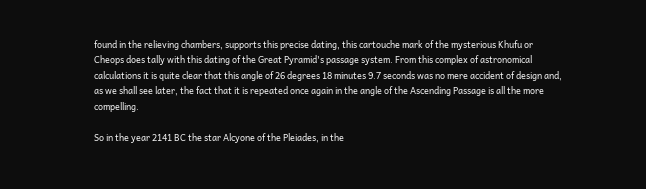found in the relieving chambers, supports this precise dating, this cartouche mark of the mysterious Khufu or Cheops does tally with this dating of the Great Pyramid's passage system. From this complex of astronomical calculations it is quite clear that this angle of 26 degrees 18 minutes 9.7 seconds was no mere accident of design and, as we shall see later, the fact that it is repeated once again in the angle of the Ascending Passage is all the more compelling.

So in the year 2141 BC the star Alcyone of the Pleiades, in the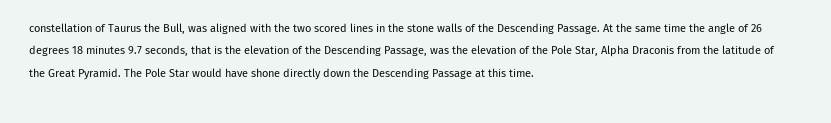constellation of Taurus the Bull, was aligned with the two scored lines in the stone walls of the Descending Passage. At the same time the angle of 26 degrees 18 minutes 9.7 seconds, that is the elevation of the Descending Passage, was the elevation of the Pole Star, Alpha Draconis from the latitude of the Great Pyramid. The Pole Star would have shone directly down the Descending Passage at this time.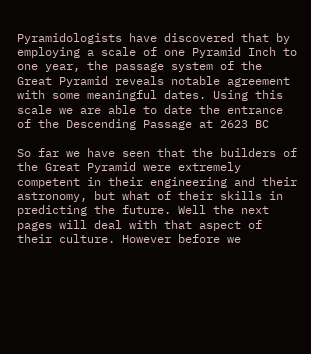Pyramidologists have discovered that by employing a scale of one Pyramid Inch to one year, the passage system of the Great Pyramid reveals notable agreement with some meaningful dates. Using this scale we are able to date the entrance of the Descending Passage at 2623 BC

So far we have seen that the builders of the Great Pyramid were extremely competent in their engineering and their astronomy, but what of their skills in predicting the future. Well the next pages will deal with that aspect of their culture. However before we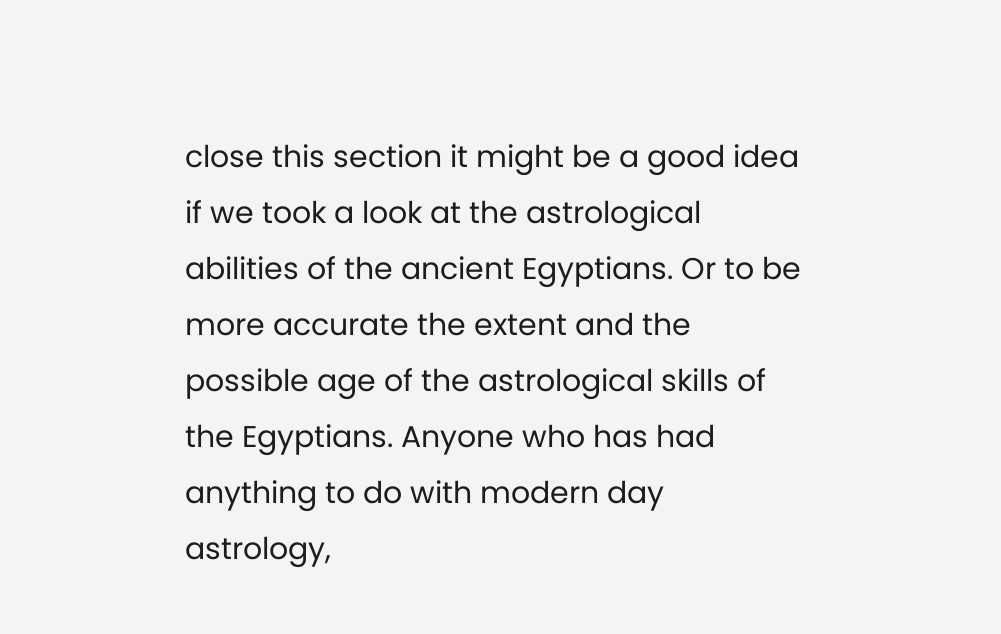close this section it might be a good idea if we took a look at the astrological abilities of the ancient Egyptians. Or to be more accurate the extent and the possible age of the astrological skills of the Egyptians. Anyone who has had anything to do with modern day astrology,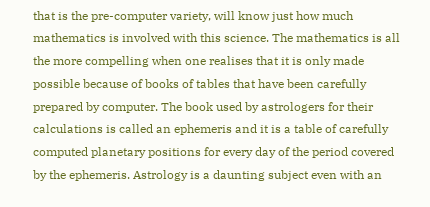that is the pre-computer variety, will know just how much mathematics is involved with this science. The mathematics is all the more compelling when one realises that it is only made possible because of books of tables that have been carefully prepared by computer. The book used by astrologers for their calculations is called an ephemeris and it is a table of carefully computed planetary positions for every day of the period covered by the ephemeris. Astrology is a daunting subject even with an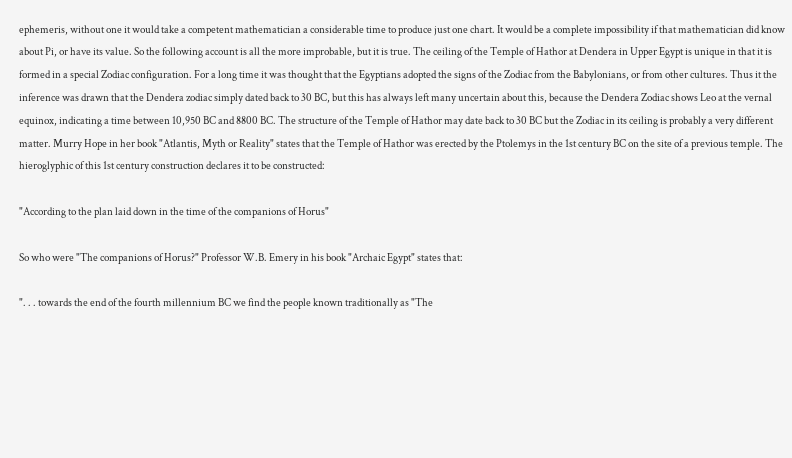ephemeris, without one it would take a competent mathematician a considerable time to produce just one chart. It would be a complete impossibility if that mathematician did know about Pi, or have its value. So the following account is all the more improbable, but it is true. The ceiling of the Temple of Hathor at Dendera in Upper Egypt is unique in that it is formed in a special Zodiac configuration. For a long time it was thought that the Egyptians adopted the signs of the Zodiac from the Babylonians, or from other cultures. Thus it the inference was drawn that the Dendera zodiac simply dated back to 30 BC, but this has always left many uncertain about this, because the Dendera Zodiac shows Leo at the vernal equinox, indicating a time between 10,950 BC and 8800 BC. The structure of the Temple of Hathor may date back to 30 BC but the Zodiac in its ceiling is probably a very different matter. Murry Hope in her book "Atlantis, Myth or Reality" states that the Temple of Hathor was erected by the Ptolemys in the 1st century BC on the site of a previous temple. The hieroglyphic of this 1st century construction declares it to be constructed:

"According to the plan laid down in the time of the companions of Horus"

So who were "The companions of Horus?" Professor W.B. Emery in his book "Archaic Egypt" states that:

". . . towards the end of the fourth millennium BC we find the people known traditionally as "The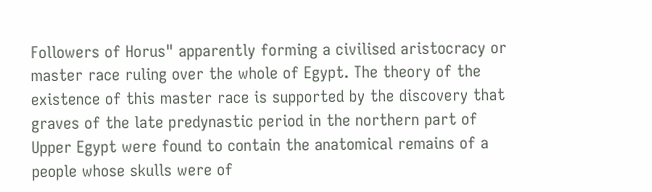Followers of Horus" apparently forming a civilised aristocracy or master race ruling over the whole of Egypt. The theory of the existence of this master race is supported by the discovery that graves of the late predynastic period in the northern part of Upper Egypt were found to contain the anatomical remains of a people whose skulls were of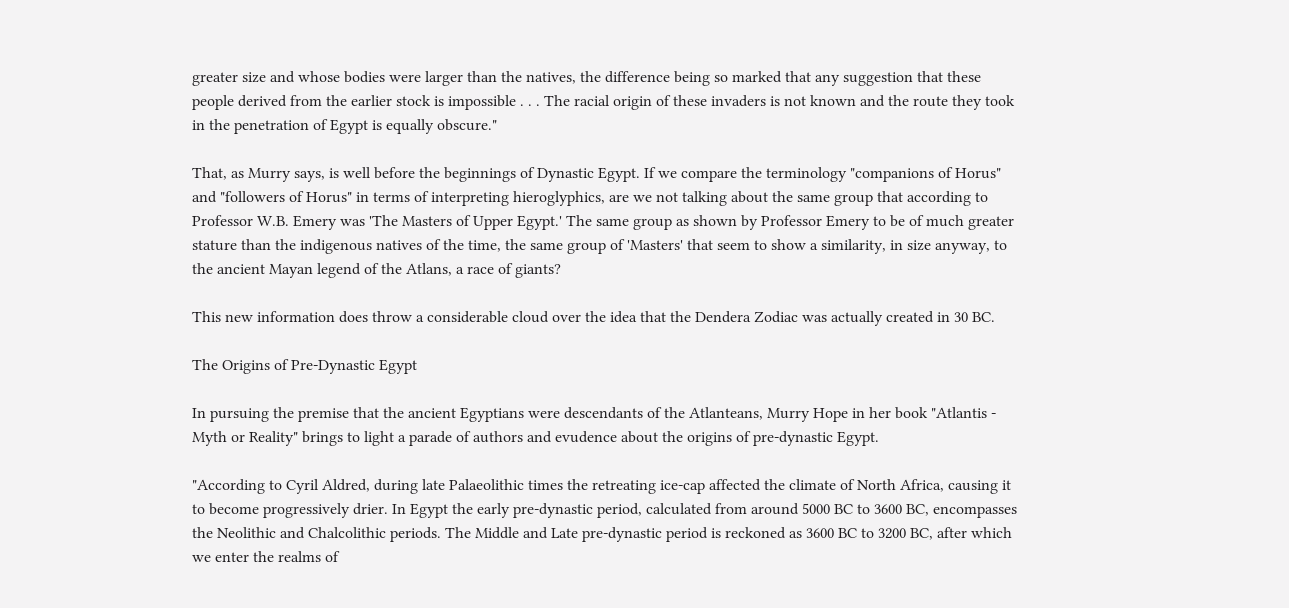greater size and whose bodies were larger than the natives, the difference being so marked that any suggestion that these people derived from the earlier stock is impossible . . . The racial origin of these invaders is not known and the route they took in the penetration of Egypt is equally obscure."

That, as Murry says, is well before the beginnings of Dynastic Egypt. If we compare the terminology "companions of Horus" and "followers of Horus" in terms of interpreting hieroglyphics, are we not talking about the same group that according to Professor W.B. Emery was 'The Masters of Upper Egypt.' The same group as shown by Professor Emery to be of much greater stature than the indigenous natives of the time, the same group of 'Masters' that seem to show a similarity, in size anyway, to the ancient Mayan legend of the Atlans, a race of giants?

This new information does throw a considerable cloud over the idea that the Dendera Zodiac was actually created in 30 BC.

The Origins of Pre-Dynastic Egypt

In pursuing the premise that the ancient Egyptians were descendants of the Atlanteans, Murry Hope in her book "Atlantis - Myth or Reality" brings to light a parade of authors and evudence about the origins of pre-dynastic Egypt.

"According to Cyril Aldred, during late Palaeolithic times the retreating ice-cap affected the climate of North Africa, causing it to become progressively drier. In Egypt the early pre-dynastic period, calculated from around 5000 BC to 3600 BC, encompasses the Neolithic and Chalcolithic periods. The Middle and Late pre-dynastic period is reckoned as 3600 BC to 3200 BC, after which we enter the realms of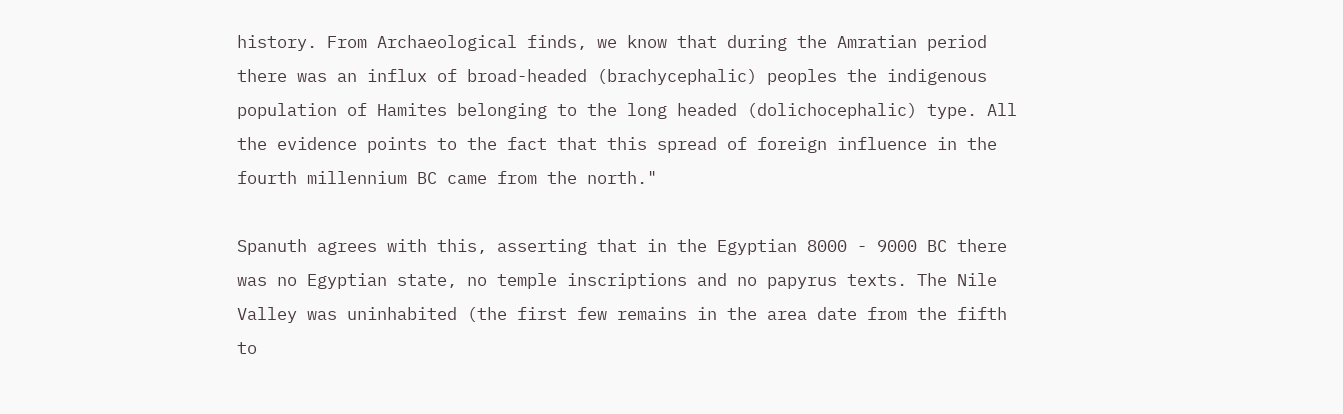history. From Archaeological finds, we know that during the Amratian period there was an influx of broad-headed (brachycephalic) peoples the indigenous population of Hamites belonging to the long headed (dolichocephalic) type. All the evidence points to the fact that this spread of foreign influence in the fourth millennium BC came from the north."

Spanuth agrees with this, asserting that in the Egyptian 8000 - 9000 BC there was no Egyptian state, no temple inscriptions and no papyrus texts. The Nile Valley was uninhabited (the first few remains in the area date from the fifth to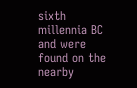sixth millennia BC and were found on the nearby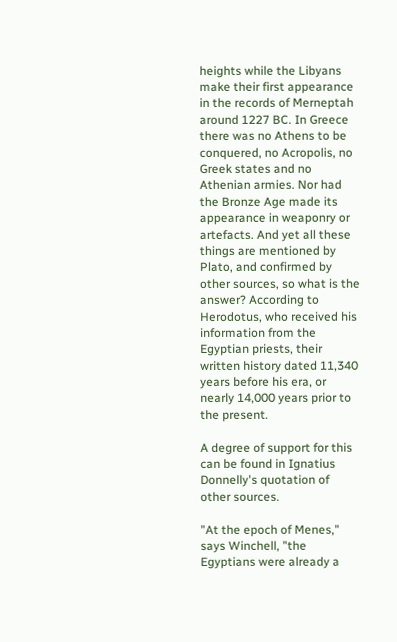heights while the Libyans make their first appearance in the records of Merneptah around 1227 BC. In Greece there was no Athens to be conquered, no Acropolis, no Greek states and no Athenian armies. Nor had the Bronze Age made its appearance in weaponry or artefacts. And yet all these things are mentioned by Plato, and confirmed by other sources, so what is the answer? According to Herodotus, who received his information from the Egyptian priests, their written history dated 11,340 years before his era, or nearly 14,000 years prior to the present.

A degree of support for this can be found in Ignatius Donnelly's quotation of other sources.

"At the epoch of Menes," says Winchell, "the Egyptians were already a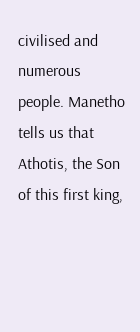civilised and numerous people. Manetho tells us that Athotis, the Son of this first king,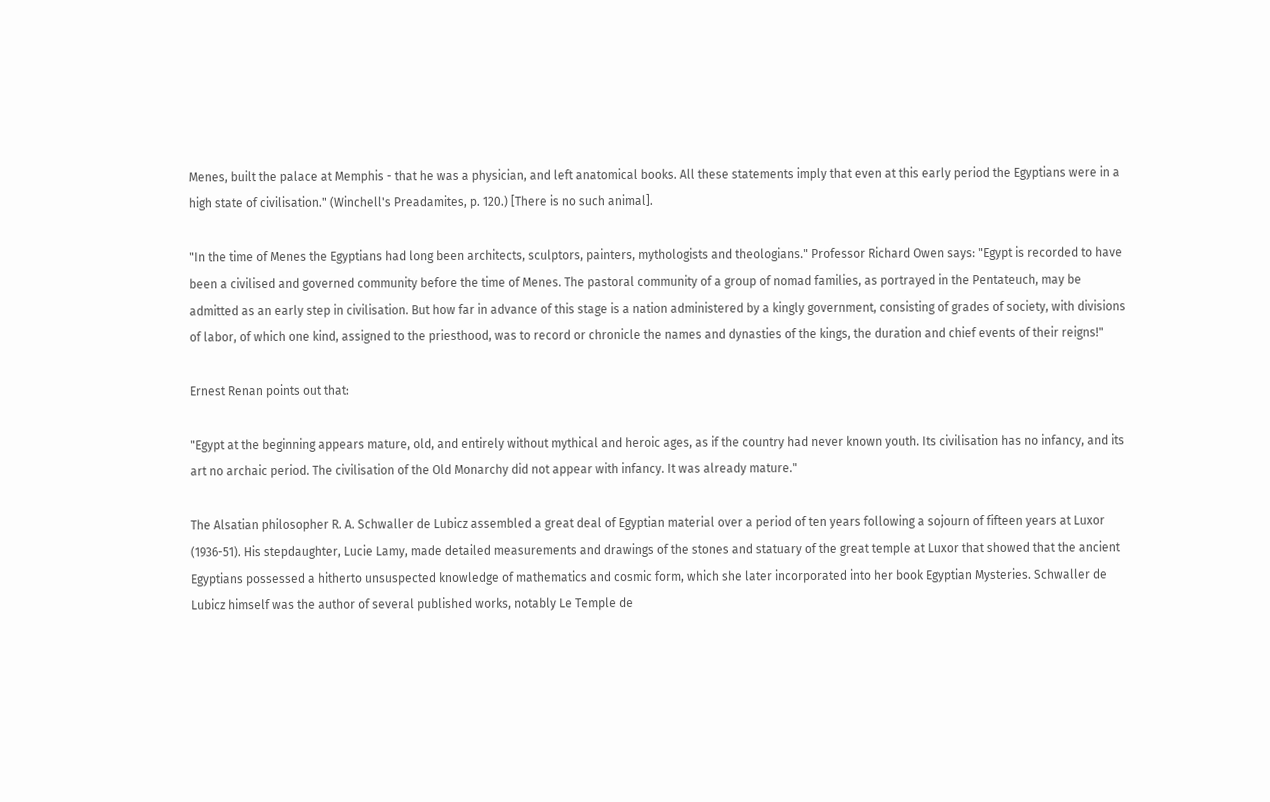Menes, built the palace at Memphis - that he was a physician, and left anatomical books. All these statements imply that even at this early period the Egyptians were in a high state of civilisation." (Winchell's Preadamites, p. 120.) [There is no such animal].

"In the time of Menes the Egyptians had long been architects, sculptors, painters, mythologists and theologians." Professor Richard Owen says: "Egypt is recorded to have been a civilised and governed community before the time of Menes. The pastoral community of a group of nomad families, as portrayed in the Pentateuch, may be admitted as an early step in civilisation. But how far in advance of this stage is a nation administered by a kingly government, consisting of grades of society, with divisions of labor, of which one kind, assigned to the priesthood, was to record or chronicle the names and dynasties of the kings, the duration and chief events of their reigns!"

Ernest Renan points out that:

"Egypt at the beginning appears mature, old, and entirely without mythical and heroic ages, as if the country had never known youth. Its civilisation has no infancy, and its art no archaic period. The civilisation of the Old Monarchy did not appear with infancy. It was already mature."

The Alsatian philosopher R. A. Schwaller de Lubicz assembled a great deal of Egyptian material over a period of ten years following a sojourn of fifteen years at Luxor (1936-51). His stepdaughter, Lucie Lamy, made detailed measurements and drawings of the stones and statuary of the great temple at Luxor that showed that the ancient Egyptians possessed a hitherto unsuspected knowledge of mathematics and cosmic form, which she later incorporated into her book Egyptian Mysteries. Schwaller de Lubicz himself was the author of several published works, notably Le Temple de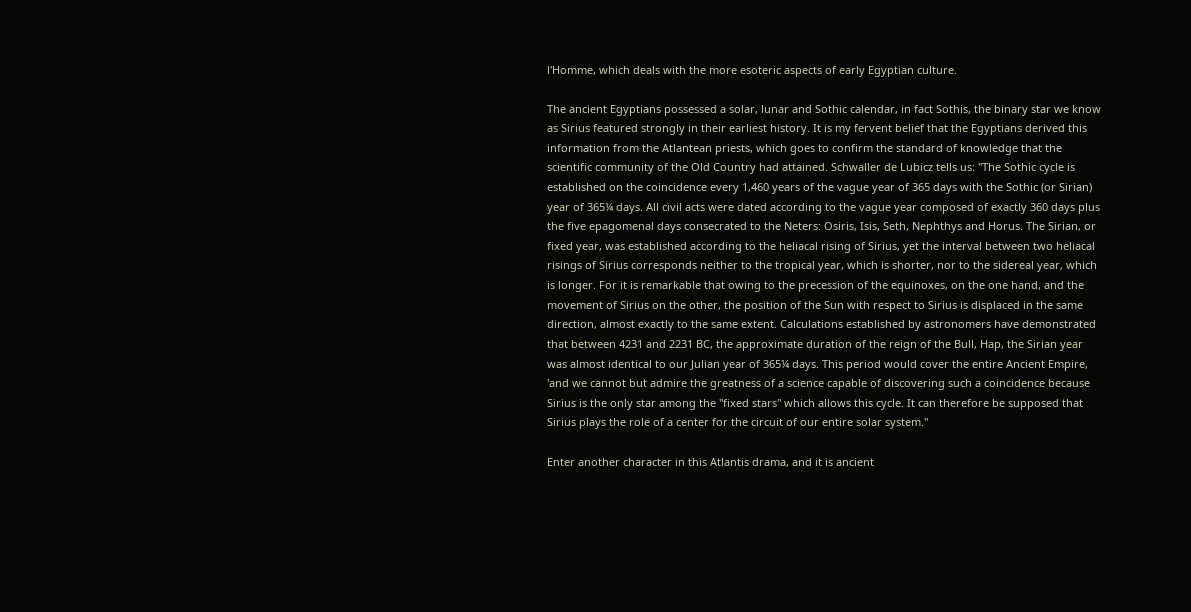l'Homme, which deals with the more esoteric aspects of early Egyptian culture.

The ancient Egyptians possessed a solar, lunar and Sothic calendar, in fact Sothis, the binary star we know as Sirius featured strongly in their earliest history. It is my fervent belief that the Egyptians derived this information from the Atlantean priests, which goes to confirm the standard of knowledge that the scientific community of the Old Country had attained. Schwaller de Lubicz tells us: "The Sothic cycle is established on the coincidence every 1,460 years of the vague year of 365 days with the Sothic (or Sirian) year of 365¼ days. All civil acts were dated according to the vague year composed of exactly 360 days plus the five epagomenal days consecrated to the Neters: Osiris, Isis, Seth, Nephthys and Horus. The Sirian, or fixed year, was established according to the heliacal rising of Sirius, yet the interval between two heliacal risings of Sirius corresponds neither to the tropical year, which is shorter, nor to the sidereal year, which is longer. For it is remarkable that owing to the precession of the equinoxes, on the one hand, and the movement of Sirius on the other, the position of the Sun with respect to Sirius is displaced in the same direction, almost exactly to the same extent. Calculations established by astronomers have demonstrated that between 4231 and 2231 BC, the approximate duration of the reign of the Bull, Hap, the Sirian year was almost identical to our Julian year of 365¼ days. This period would cover the entire Ancient Empire, 'and we cannot but admire the greatness of a science capable of discovering such a coincidence because Sirius is the only star among the "fixed stars" which allows this cycle. It can therefore be supposed that Sirius plays the role of a center for the circuit of our entire solar system."

Enter another character in this Atlantis drama, and it is ancient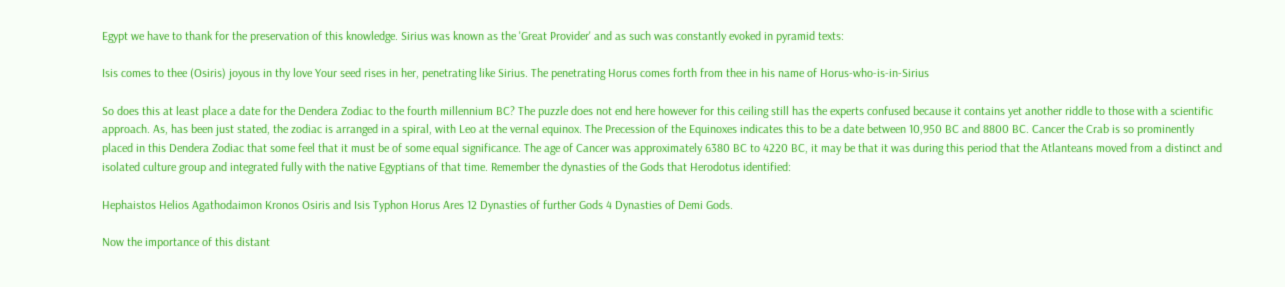Egypt we have to thank for the preservation of this knowledge. Sirius was known as the 'Great Provider' and as such was constantly evoked in pyramid texts:

Isis comes to thee (Osiris) joyous in thy love Your seed rises in her, penetrating like Sirius. The penetrating Horus comes forth from thee in his name of Horus-who-is-in-Sirius

So does this at least place a date for the Dendera Zodiac to the fourth millennium BC? The puzzle does not end here however for this ceiling still has the experts confused because it contains yet another riddle to those with a scientific approach. As, has been just stated, the zodiac is arranged in a spiral, with Leo at the vernal equinox. The Precession of the Equinoxes indicates this to be a date between 10,950 BC and 8800 BC. Cancer the Crab is so prominently placed in this Dendera Zodiac that some feel that it must be of some equal significance. The age of Cancer was approximately 6380 BC to 4220 BC, it may be that it was during this period that the Atlanteans moved from a distinct and isolated culture group and integrated fully with the native Egyptians of that time. Remember the dynasties of the Gods that Herodotus identified:

Hephaistos Helios Agathodaimon Kronos Osiris and Isis Typhon Horus Ares 12 Dynasties of further Gods 4 Dynasties of Demi Gods.

Now the importance of this distant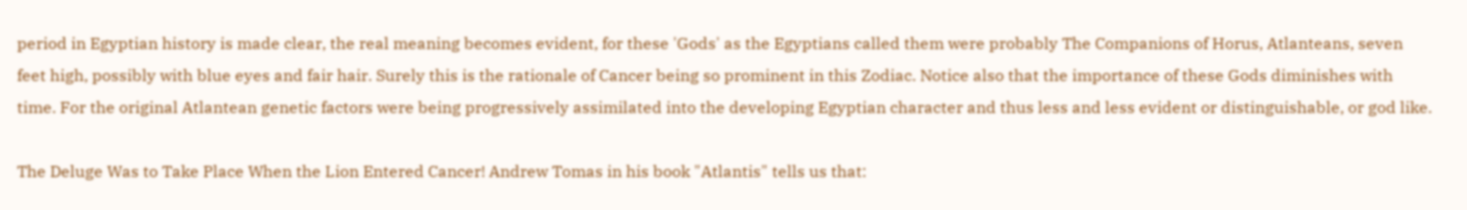period in Egyptian history is made clear, the real meaning becomes evident, for these 'Gods' as the Egyptians called them were probably The Companions of Horus, Atlanteans, seven feet high, possibly with blue eyes and fair hair. Surely this is the rationale of Cancer being so prominent in this Zodiac. Notice also that the importance of these Gods diminishes with time. For the original Atlantean genetic factors were being progressively assimilated into the developing Egyptian character and thus less and less evident or distinguishable, or god like.

The Deluge Was to Take Place When the Lion Entered Cancer! Andrew Tomas in his book "Atlantis" tells us that: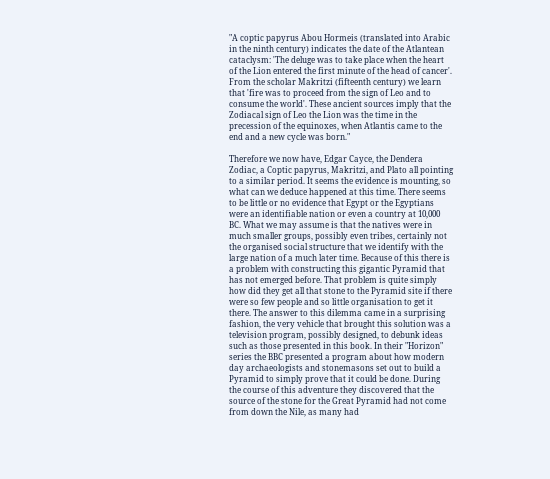"A coptic papyrus Abou Hormeis (translated into Arabic in the ninth century) indicates the date of the Atlantean cataclysm: 'The deluge was to take place when the heart of the Lion entered the first minute of the head of cancer'. From the scholar Makritzi (fifteenth century) we learn that 'fire was to proceed from the sign of Leo and to consume the world'. These ancient sources imply that the Zodiacal sign of Leo the Lion was the time in the precession of the equinoxes, when Atlantis came to the end and a new cycle was born."

Therefore we now have, Edgar Cayce, the Dendera Zodiac, a Coptic papyrus, Makritzi, and Plato all pointing to a similar period. It seems the evidence is mounting, so what can we deduce happened at this time. There seems to be little or no evidence that Egypt or the Egyptians were an identifiable nation or even a country at 10,000 BC. What we may assume is that the natives were in much smaller groups, possibly even tribes, certainly not the organised social structure that we identify with the large nation of a much later time. Because of this there is a problem with constructing this gigantic Pyramid that has not emerged before. That problem is quite simply how did they get all that stone to the Pyramid site if there were so few people and so little organisation to get it there. The answer to this dilemma came in a surprising fashion, the very vehicle that brought this solution was a television program, possibly designed, to debunk ideas such as those presented in this book. In their "Horizon" series the BBC presented a program about how modern day archaeologists and stonemasons set out to build a Pyramid to simply prove that it could be done. During the course of this adventure they discovered that the source of the stone for the Great Pyramid had not come from down the Nile, as many had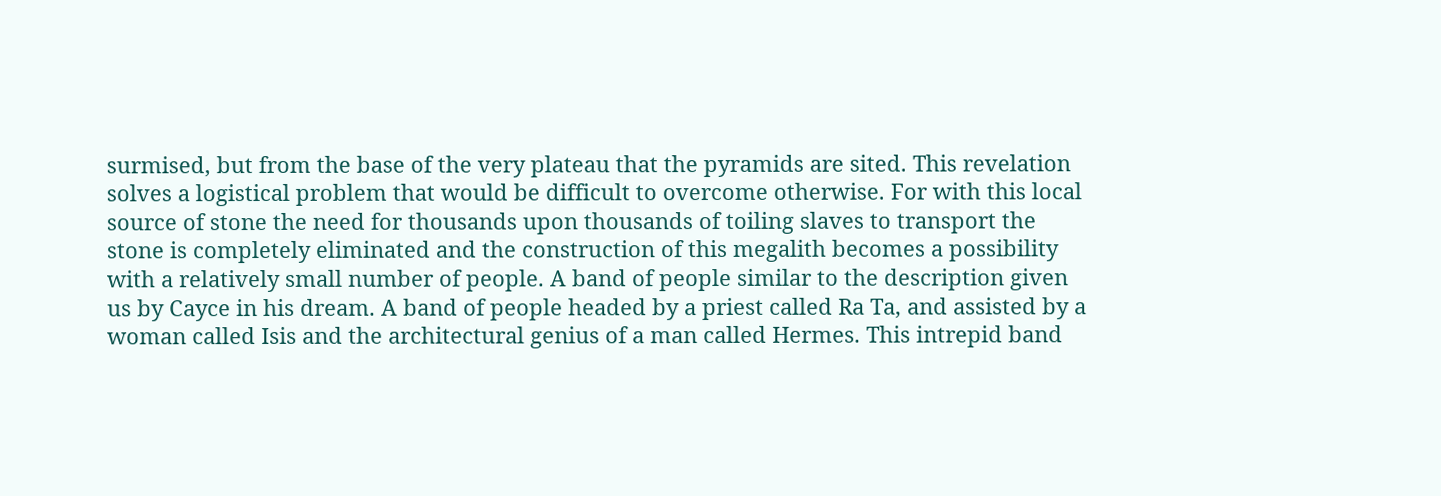surmised, but from the base of the very plateau that the pyramids are sited. This revelation solves a logistical problem that would be difficult to overcome otherwise. For with this local source of stone the need for thousands upon thousands of toiling slaves to transport the stone is completely eliminated and the construction of this megalith becomes a possibility with a relatively small number of people. A band of people similar to the description given us by Cayce in his dream. A band of people headed by a priest called Ra Ta, and assisted by a woman called Isis and the architectural genius of a man called Hermes. This intrepid band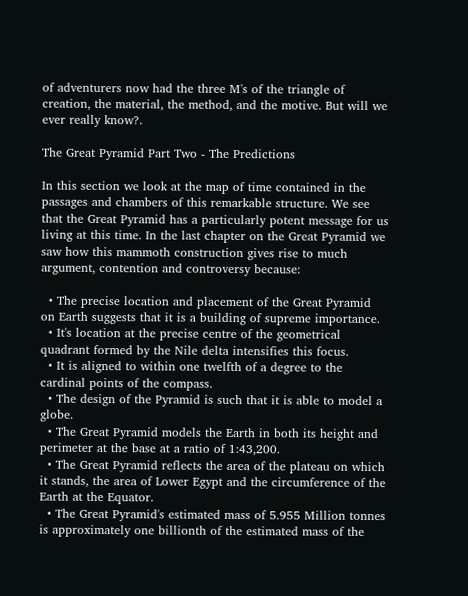of adventurers now had the three M's of the triangle of creation, the material, the method, and the motive. But will we ever really know?.

The Great Pyramid Part Two - The Predictions

In this section we look at the map of time contained in the passages and chambers of this remarkable structure. We see that the Great Pyramid has a particularly potent message for us living at this time. In the last chapter on the Great Pyramid we saw how this mammoth construction gives rise to much argument, contention and controversy because:

  • The precise location and placement of the Great Pyramid on Earth suggests that it is a building of supreme importance.
  • It's location at the precise centre of the geometrical quadrant formed by the Nile delta intensifies this focus.
  • It is aligned to within one twelfth of a degree to the cardinal points of the compass.
  • The design of the Pyramid is such that it is able to model a globe.
  • The Great Pyramid models the Earth in both its height and perimeter at the base at a ratio of 1:43,200.
  • The Great Pyramid reflects the area of the plateau on which it stands, the area of Lower Egypt and the circumference of the Earth at the Equator.
  • The Great Pyramid's estimated mass of 5.955 Million tonnes is approximately one billionth of the estimated mass of the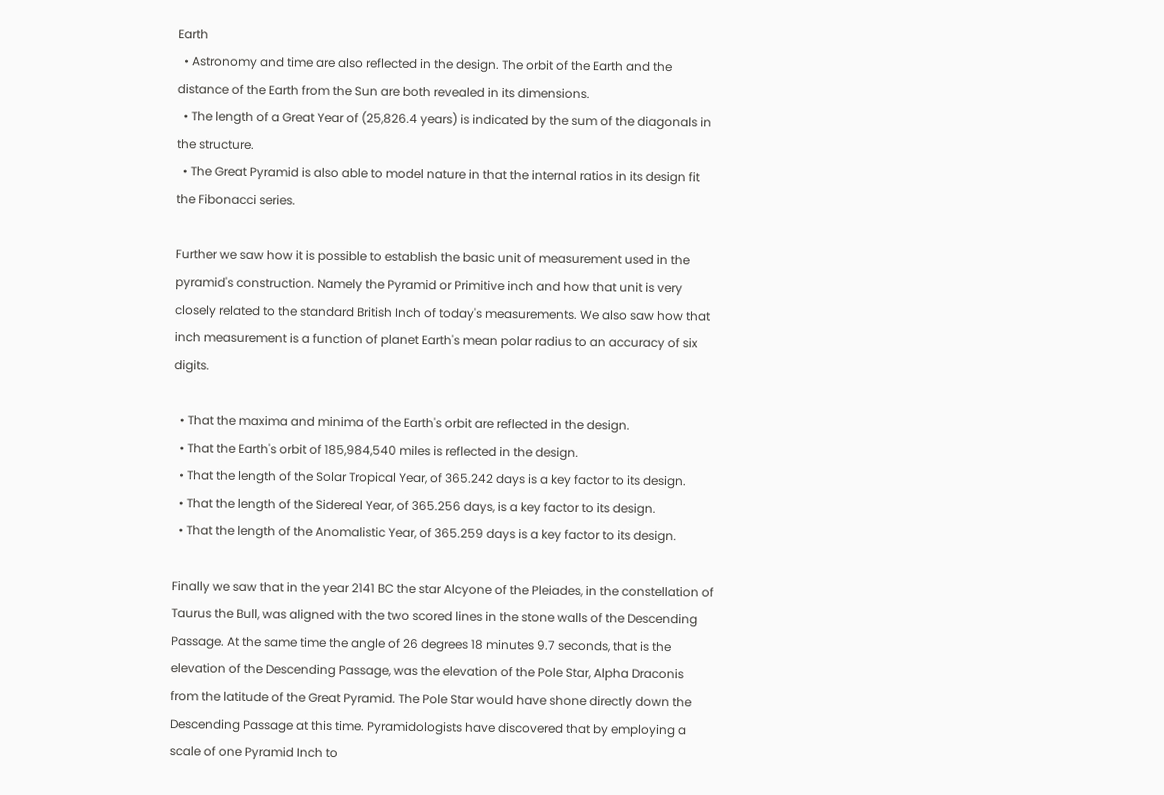Earth
  • Astronomy and time are also reflected in the design. The orbit of the Earth and the distance of the Earth from the Sun are both revealed in its dimensions.
  • The length of a Great Year of (25,826.4 years) is indicated by the sum of the diagonals in the structure.
  • The Great Pyramid is also able to model nature in that the internal ratios in its design fit the Fibonacci series.

Further we saw how it is possible to establish the basic unit of measurement used in the pyramid's construction. Namely the Pyramid or Primitive inch and how that unit is very closely related to the standard British Inch of today's measurements. We also saw how that inch measurement is a function of planet Earth's mean polar radius to an accuracy of six digits.

  • That the maxima and minima of the Earth's orbit are reflected in the design.
  • That the Earth's orbit of 185,984,540 miles is reflected in the design.
  • That the length of the Solar Tropical Year, of 365.242 days is a key factor to its design.
  • That the length of the Sidereal Year, of 365.256 days, is a key factor to its design.
  • That the length of the Anomalistic Year, of 365.259 days is a key factor to its design.

Finally we saw that in the year 2141 BC the star Alcyone of the Pleiades, in the constellation of Taurus the Bull, was aligned with the two scored lines in the stone walls of the Descending Passage. At the same time the angle of 26 degrees 18 minutes 9.7 seconds, that is the elevation of the Descending Passage, was the elevation of the Pole Star, Alpha Draconis from the latitude of the Great Pyramid. The Pole Star would have shone directly down the Descending Passage at this time. Pyramidologists have discovered that by employing a scale of one Pyramid Inch to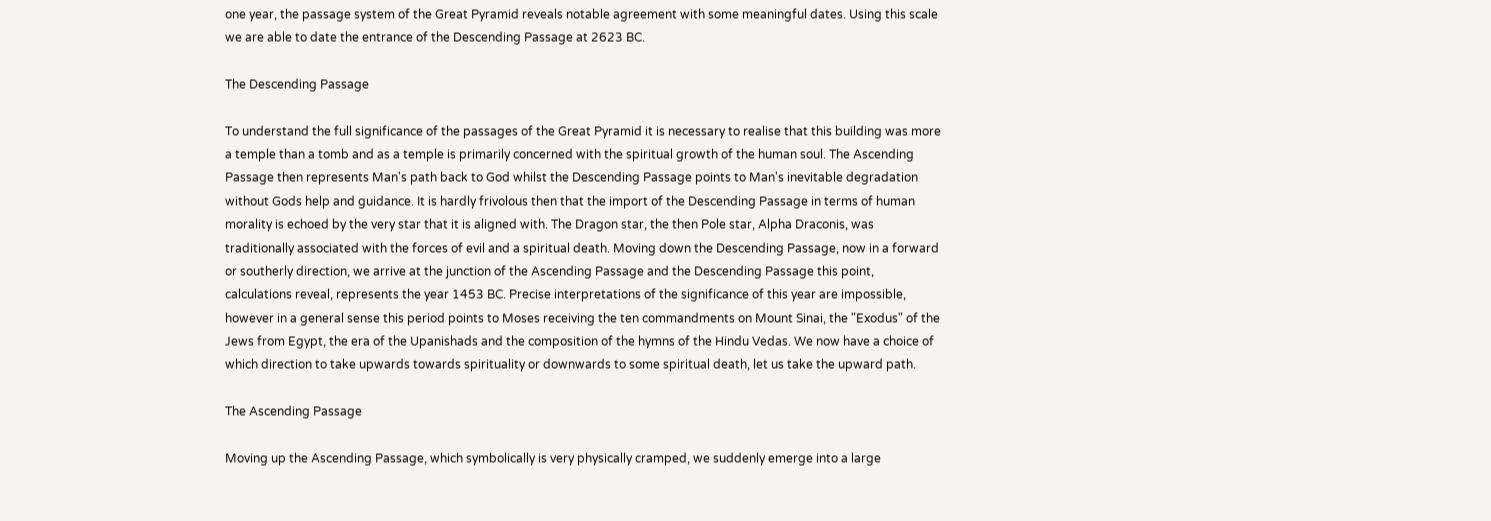one year, the passage system of the Great Pyramid reveals notable agreement with some meaningful dates. Using this scale we are able to date the entrance of the Descending Passage at 2623 BC.

The Descending Passage

To understand the full significance of the passages of the Great Pyramid it is necessary to realise that this building was more a temple than a tomb and as a temple is primarily concerned with the spiritual growth of the human soul. The Ascending Passage then represents Man's path back to God whilst the Descending Passage points to Man's inevitable degradation without Gods help and guidance. It is hardly frivolous then that the import of the Descending Passage in terms of human morality is echoed by the very star that it is aligned with. The Dragon star, the then Pole star, Alpha Draconis, was traditionally associated with the forces of evil and a spiritual death. Moving down the Descending Passage, now in a forward or southerly direction, we arrive at the junction of the Ascending Passage and the Descending Passage this point, calculations reveal, represents the year 1453 BC. Precise interpretations of the significance of this year are impossible, however in a general sense this period points to Moses receiving the ten commandments on Mount Sinai, the "Exodus" of the Jews from Egypt, the era of the Upanishads and the composition of the hymns of the Hindu Vedas. We now have a choice of which direction to take upwards towards spirituality or downwards to some spiritual death, let us take the upward path.

The Ascending Passage

Moving up the Ascending Passage, which symbolically is very physically cramped, we suddenly emerge into a large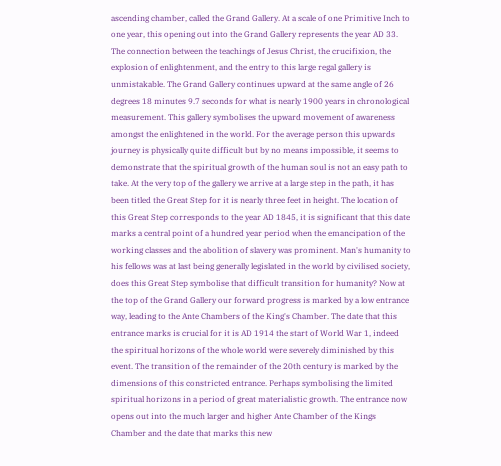ascending chamber, called the Grand Gallery. At a scale of one Primitive Inch to one year, this opening out into the Grand Gallery represents the year AD 33. The connection between the teachings of Jesus Christ, the crucifixion, the explosion of enlightenment, and the entry to this large regal gallery is unmistakable. The Grand Gallery continues upward at the same angle of 26 degrees 18 minutes 9.7 seconds for what is nearly 1900 years in chronological measurement. This gallery symbolises the upward movement of awareness amongst the enlightened in the world. For the average person this upwards journey is physically quite difficult but by no means impossible, it seems to demonstrate that the spiritual growth of the human soul is not an easy path to take. At the very top of the gallery we arrive at a large step in the path, it has been titled the Great Step for it is nearly three feet in height. The location of this Great Step corresponds to the year AD 1845, it is significant that this date marks a central point of a hundred year period when the emancipation of the working classes and the abolition of slavery was prominent. Man's humanity to his fellows was at last being generally legislated in the world by civilised society, does this Great Step symbolise that difficult transition for humanity? Now at the top of the Grand Gallery our forward progress is marked by a low entrance way, leading to the Ante Chambers of the King's Chamber. The date that this entrance marks is crucial for it is AD 1914 the start of World War 1, indeed the spiritual horizons of the whole world were severely diminished by this event. The transition of the remainder of the 20th century is marked by the dimensions of this constricted entrance. Perhaps symbolising the limited spiritual horizons in a period of great materialistic growth. The entrance now opens out into the much larger and higher Ante Chamber of the Kings Chamber and the date that marks this new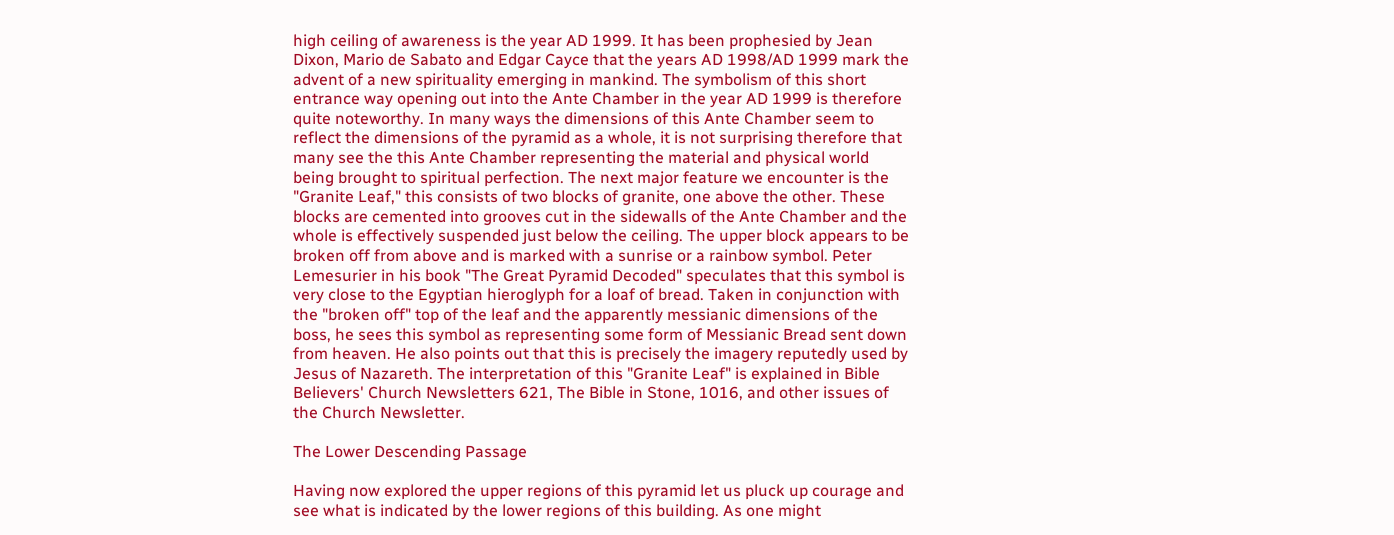high ceiling of awareness is the year AD 1999. It has been prophesied by Jean Dixon, Mario de Sabato and Edgar Cayce that the years AD 1998/AD 1999 mark the advent of a new spirituality emerging in mankind. The symbolism of this short entrance way opening out into the Ante Chamber in the year AD 1999 is therefore quite noteworthy. In many ways the dimensions of this Ante Chamber seem to reflect the dimensions of the pyramid as a whole, it is not surprising therefore that many see the this Ante Chamber representing the material and physical world being brought to spiritual perfection. The next major feature we encounter is the "Granite Leaf," this consists of two blocks of granite, one above the other. These blocks are cemented into grooves cut in the sidewalls of the Ante Chamber and the whole is effectively suspended just below the ceiling. The upper block appears to be broken off from above and is marked with a sunrise or a rainbow symbol. Peter Lemesurier in his book "The Great Pyramid Decoded" speculates that this symbol is very close to the Egyptian hieroglyph for a loaf of bread. Taken in conjunction with the "broken off" top of the leaf and the apparently messianic dimensions of the boss, he sees this symbol as representing some form of Messianic Bread sent down from heaven. He also points out that this is precisely the imagery reputedly used by Jesus of Nazareth. The interpretation of this "Granite Leaf" is explained in Bible Believers' Church Newsletters 621, The Bible in Stone, 1016, and other issues of the Church Newsletter.

The Lower Descending Passage

Having now explored the upper regions of this pyramid let us pluck up courage and see what is indicated by the lower regions of this building. As one might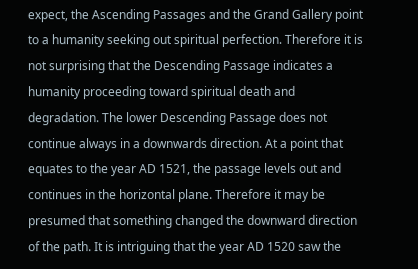expect, the Ascending Passages and the Grand Gallery point to a humanity seeking out spiritual perfection. Therefore it is not surprising that the Descending Passage indicates a humanity proceeding toward spiritual death and degradation. The lower Descending Passage does not continue always in a downwards direction. At a point that equates to the year AD 1521, the passage levels out and continues in the horizontal plane. Therefore it may be presumed that something changed the downward direction of the path. It is intriguing that the year AD 1520 saw the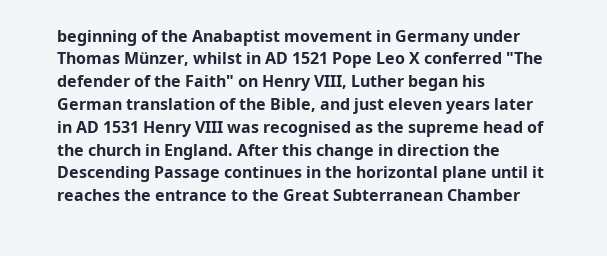beginning of the Anabaptist movement in Germany under Thomas Münzer, whilst in AD 1521 Pope Leo X conferred "The defender of the Faith" on Henry VIII, Luther began his German translation of the Bible, and just eleven years later in AD 1531 Henry VIII was recognised as the supreme head of the church in England. After this change in direction the Descending Passage continues in the horizontal plane until it reaches the entrance to the Great Subterranean Chamber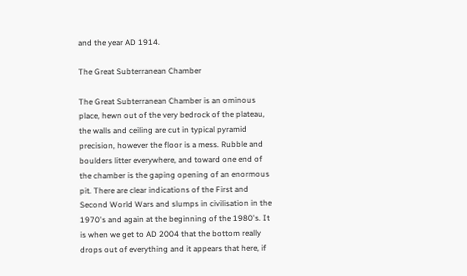and the year AD 1914.

The Great Subterranean Chamber

The Great Subterranean Chamber is an ominous place, hewn out of the very bedrock of the plateau, the walls and ceiling are cut in typical pyramid precision, however the floor is a mess. Rubble and boulders litter everywhere, and toward one end of the chamber is the gaping opening of an enormous pit. There are clear indications of the First and Second World Wars and slumps in civilisation in the 1970's and again at the beginning of the 1980's. It is when we get to AD 2004 that the bottom really drops out of everything and it appears that here, if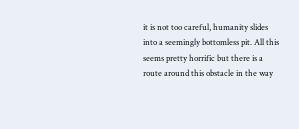it is not too careful, humanity slides into a seemingly bottomless pit. All this seems pretty horrific but there is a route around this obstacle in the way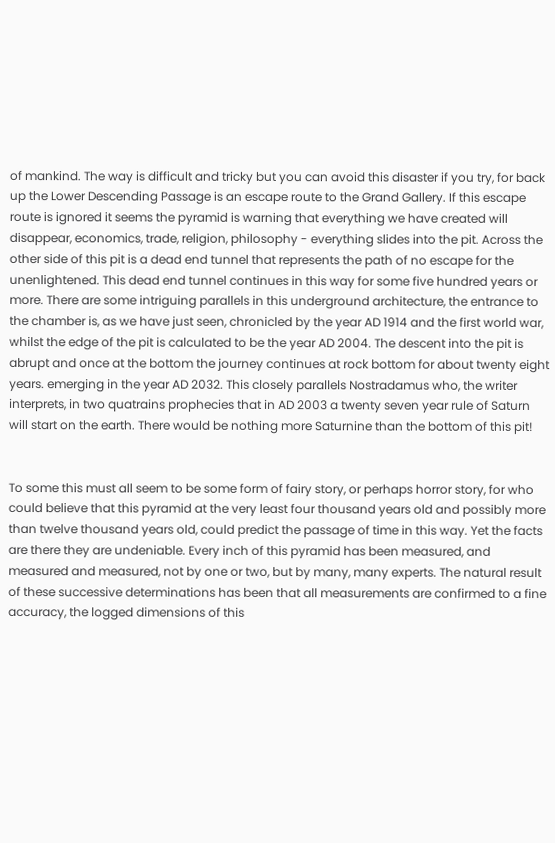of mankind. The way is difficult and tricky but you can avoid this disaster if you try, for back up the Lower Descending Passage is an escape route to the Grand Gallery. If this escape route is ignored it seems the pyramid is warning that everything we have created will disappear, economics, trade, religion, philosophy - everything slides into the pit. Across the other side of this pit is a dead end tunnel that represents the path of no escape for the unenlightened. This dead end tunnel continues in this way for some five hundred years or more. There are some intriguing parallels in this underground architecture, the entrance to the chamber is, as we have just seen, chronicled by the year AD 1914 and the first world war, whilst the edge of the pit is calculated to be the year AD 2004. The descent into the pit is abrupt and once at the bottom the journey continues at rock bottom for about twenty eight years. emerging in the year AD 2032. This closely parallels Nostradamus who, the writer interprets, in two quatrains prophecies that in AD 2003 a twenty seven year rule of Saturn will start on the earth. There would be nothing more Saturnine than the bottom of this pit!


To some this must all seem to be some form of fairy story, or perhaps horror story, for who could believe that this pyramid at the very least four thousand years old and possibly more than twelve thousand years old, could predict the passage of time in this way. Yet the facts are there they are undeniable. Every inch of this pyramid has been measured, and measured and measured, not by one or two, but by many, many experts. The natural result of these successive determinations has been that all measurements are confirmed to a fine accuracy, the logged dimensions of this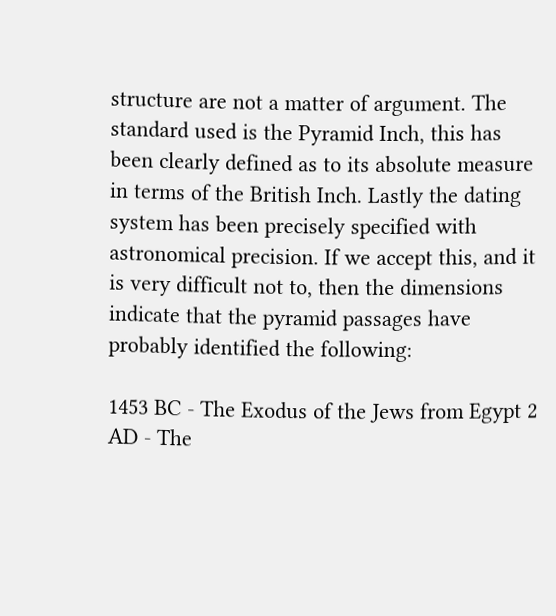structure are not a matter of argument. The standard used is the Pyramid Inch, this has been clearly defined as to its absolute measure in terms of the British Inch. Lastly the dating system has been precisely specified with astronomical precision. If we accept this, and it is very difficult not to, then the dimensions indicate that the pyramid passages have probably identified the following:

1453 BC - The Exodus of the Jews from Egypt 2 AD - The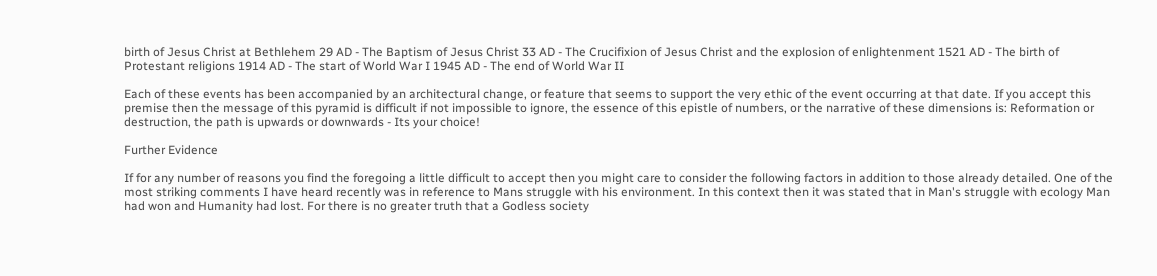birth of Jesus Christ at Bethlehem 29 AD - The Baptism of Jesus Christ 33 AD - The Crucifixion of Jesus Christ and the explosion of enlightenment 1521 AD - The birth of Protestant religions 1914 AD - The start of World War I 1945 AD - The end of World War II

Each of these events has been accompanied by an architectural change, or feature that seems to support the very ethic of the event occurring at that date. If you accept this premise then the message of this pyramid is difficult if not impossible to ignore, the essence of this epistle of numbers, or the narrative of these dimensions is: Reformation or destruction, the path is upwards or downwards - Its your choice!

Further Evidence

If for any number of reasons you find the foregoing a little difficult to accept then you might care to consider the following factors in addition to those already detailed. One of the most striking comments I have heard recently was in reference to Mans struggle with his environment. In this context then it was stated that in Man's struggle with ecology Man had won and Humanity had lost. For there is no greater truth that a Godless society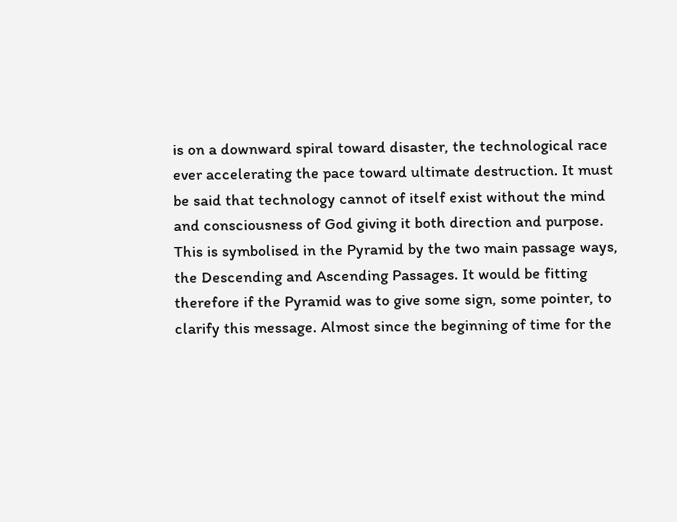is on a downward spiral toward disaster, the technological race ever accelerating the pace toward ultimate destruction. It must be said that technology cannot of itself exist without the mind and consciousness of God giving it both direction and purpose. This is symbolised in the Pyramid by the two main passage ways, the Descending and Ascending Passages. It would be fitting therefore if the Pyramid was to give some sign, some pointer, to clarify this message. Almost since the beginning of time for the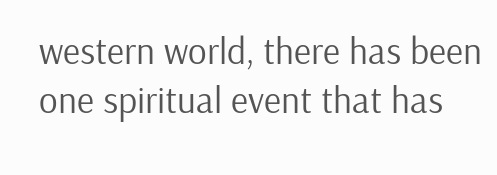western world, there has been one spiritual event that has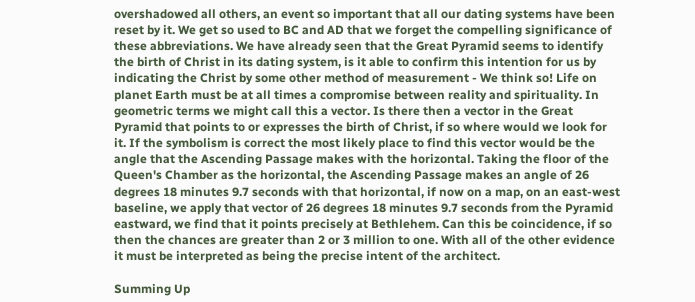overshadowed all others, an event so important that all our dating systems have been reset by it. We get so used to BC and AD that we forget the compelling significance of these abbreviations. We have already seen that the Great Pyramid seems to identify the birth of Christ in its dating system, is it able to confirm this intention for us by indicating the Christ by some other method of measurement - We think so! Life on planet Earth must be at all times a compromise between reality and spirituality. In geometric terms we might call this a vector. Is there then a vector in the Great Pyramid that points to or expresses the birth of Christ, if so where would we look for it. If the symbolism is correct the most likely place to find this vector would be the angle that the Ascending Passage makes with the horizontal. Taking the floor of the Queen's Chamber as the horizontal, the Ascending Passage makes an angle of 26 degrees 18 minutes 9.7 seconds with that horizontal, if now on a map, on an east-west baseline, we apply that vector of 26 degrees 18 minutes 9.7 seconds from the Pyramid eastward, we find that it points precisely at Bethlehem. Can this be coincidence, if so then the chances are greater than 2 or 3 million to one. With all of the other evidence it must be interpreted as being the precise intent of the architect.

Summing Up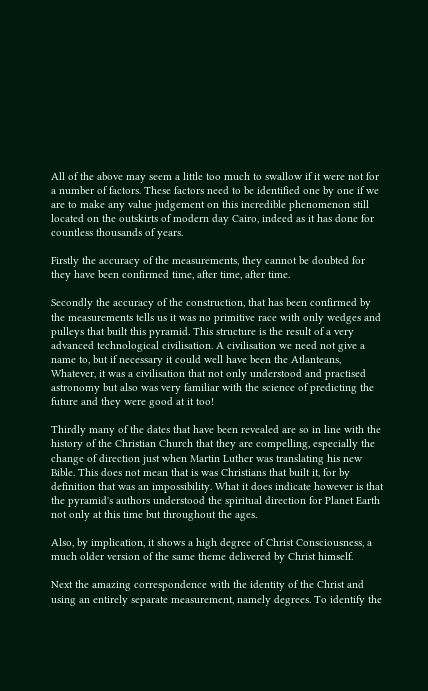All of the above may seem a little too much to swallow if it were not for a number of factors. These factors need to be identified one by one if we are to make any value judgement on this incredible phenomenon still located on the outskirts of modern day Cairo, indeed as it has done for countless thousands of years.

Firstly the accuracy of the measurements, they cannot be doubted for they have been confirmed time, after time, after time.

Secondly the accuracy of the construction, that has been confirmed by the measurements tells us it was no primitive race with only wedges and pulleys that built this pyramid. This structure is the result of a very advanced technological civilisation. A civilisation we need not give a name to, but if necessary it could well have been the Atlanteans, Whatever, it was a civilisation that not only understood and practised astronomy but also was very familiar with the science of predicting the future and they were good at it too!

Thirdly many of the dates that have been revealed are so in line with the history of the Christian Church that they are compelling, especially the change of direction just when Martin Luther was translating his new Bible. This does not mean that is was Christians that built it, for by definition that was an impossibility. What it does indicate however is that the pyramid's authors understood the spiritual direction for Planet Earth not only at this time but throughout the ages.

Also, by implication, it shows a high degree of Christ Consciousness, a much older version of the same theme delivered by Christ himself.

Next the amazing correspondence with the identity of the Christ and using an entirely separate measurement, namely degrees. To identify the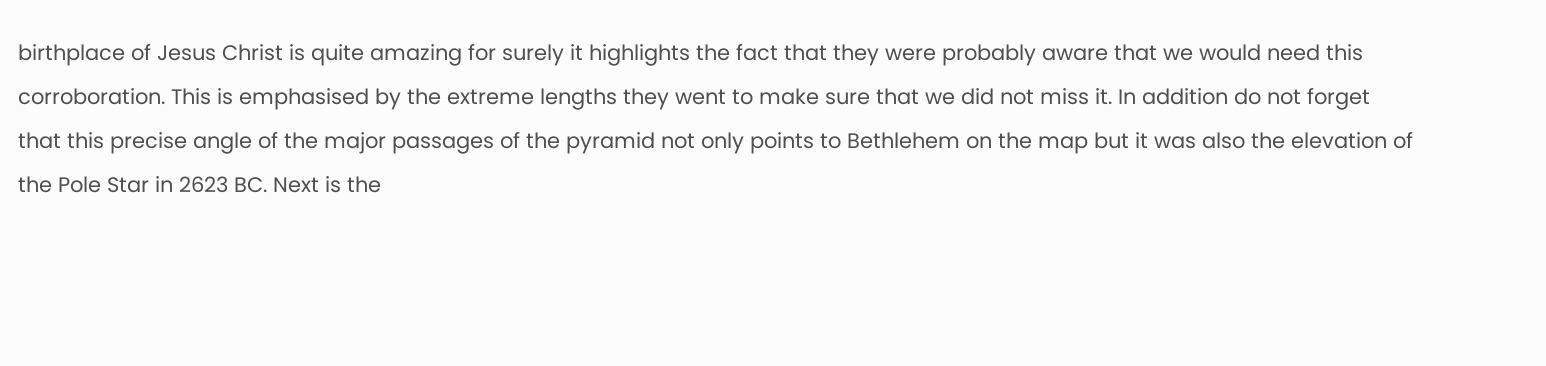birthplace of Jesus Christ is quite amazing for surely it highlights the fact that they were probably aware that we would need this corroboration. This is emphasised by the extreme lengths they went to make sure that we did not miss it. In addition do not forget that this precise angle of the major passages of the pyramid not only points to Bethlehem on the map but it was also the elevation of the Pole Star in 2623 BC. Next is the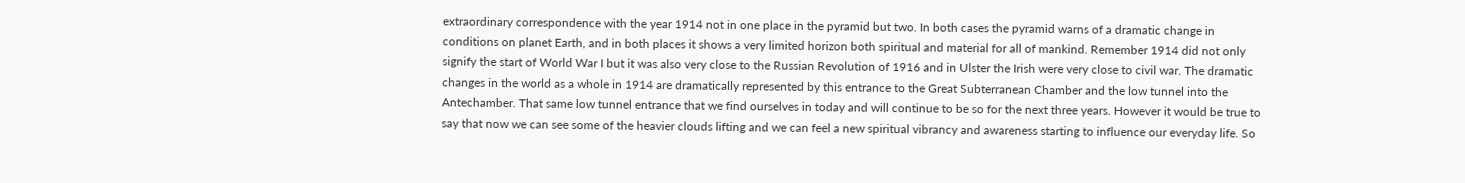extraordinary correspondence with the year 1914 not in one place in the pyramid but two. In both cases the pyramid warns of a dramatic change in conditions on planet Earth, and in both places it shows a very limited horizon both spiritual and material for all of mankind. Remember 1914 did not only signify the start of World War I but it was also very close to the Russian Revolution of 1916 and in Ulster the Irish were very close to civil war. The dramatic changes in the world as a whole in 1914 are dramatically represented by this entrance to the Great Subterranean Chamber and the low tunnel into the Antechamber. That same low tunnel entrance that we find ourselves in today and will continue to be so for the next three years. However it would be true to say that now we can see some of the heavier clouds lifting and we can feel a new spiritual vibrancy and awareness starting to influence our everyday life. So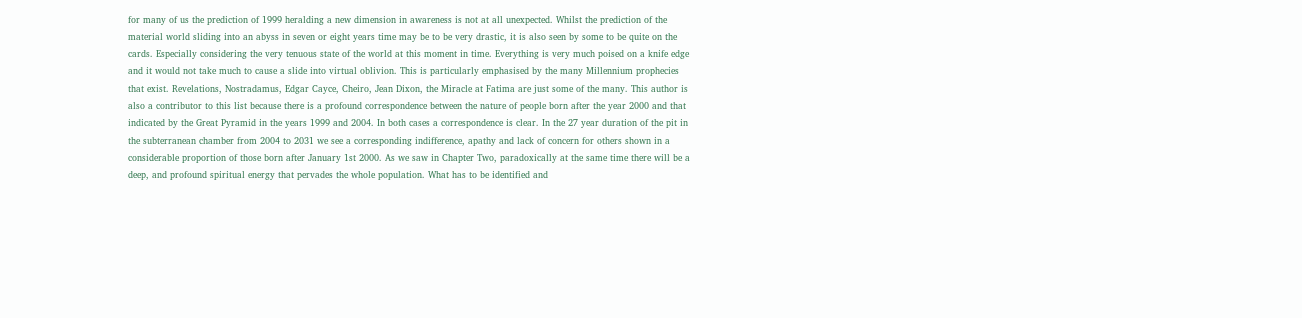for many of us the prediction of 1999 heralding a new dimension in awareness is not at all unexpected. Whilst the prediction of the material world sliding into an abyss in seven or eight years time may be to be very drastic, it is also seen by some to be quite on the cards. Especially considering the very tenuous state of the world at this moment in time. Everything is very much poised on a knife edge and it would not take much to cause a slide into virtual oblivion. This is particularly emphasised by the many Millennium prophecies that exist. Revelations, Nostradamus, Edgar Cayce, Cheiro, Jean Dixon, the Miracle at Fatima are just some of the many. This author is also a contributor to this list because there is a profound correspondence between the nature of people born after the year 2000 and that indicated by the Great Pyramid in the years 1999 and 2004. In both cases a correspondence is clear. In the 27 year duration of the pit in the subterranean chamber from 2004 to 2031 we see a corresponding indifference, apathy and lack of concern for others shown in a considerable proportion of those born after January 1st 2000. As we saw in Chapter Two, paradoxically at the same time there will be a deep, and profound spiritual energy that pervades the whole population. What has to be identified and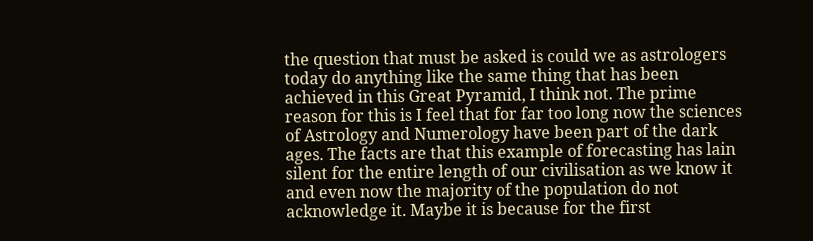the question that must be asked is could we as astrologers today do anything like the same thing that has been achieved in this Great Pyramid, I think not. The prime reason for this is I feel that for far too long now the sciences of Astrology and Numerology have been part of the dark ages. The facts are that this example of forecasting has lain silent for the entire length of our civilisation as we know it and even now the majority of the population do not acknowledge it. Maybe it is because for the first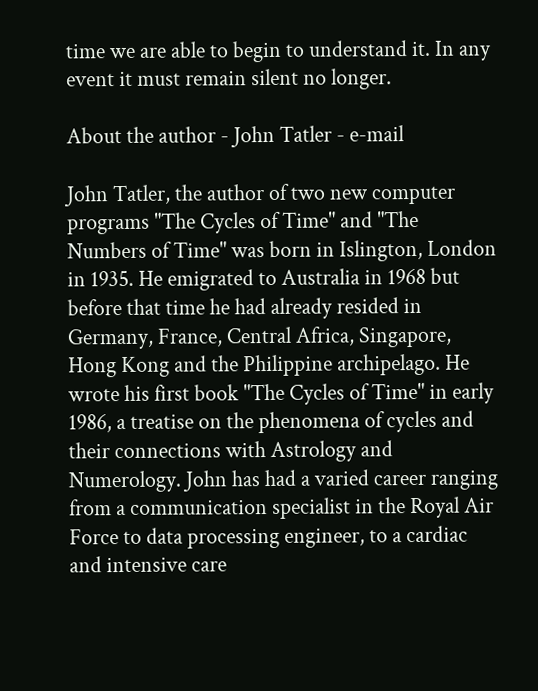time we are able to begin to understand it. In any event it must remain silent no longer.

About the author - John Tatler - e-mail

John Tatler, the author of two new computer programs "The Cycles of Time" and "The Numbers of Time" was born in Islington, London in 1935. He emigrated to Australia in 1968 but before that time he had already resided in Germany, France, Central Africa, Singapore, Hong Kong and the Philippine archipelago. He wrote his first book "The Cycles of Time" in early 1986, a treatise on the phenomena of cycles and their connections with Astrology and Numerology. John has had a varied career ranging from a communication specialist in the Royal Air Force to data processing engineer, to a cardiac and intensive care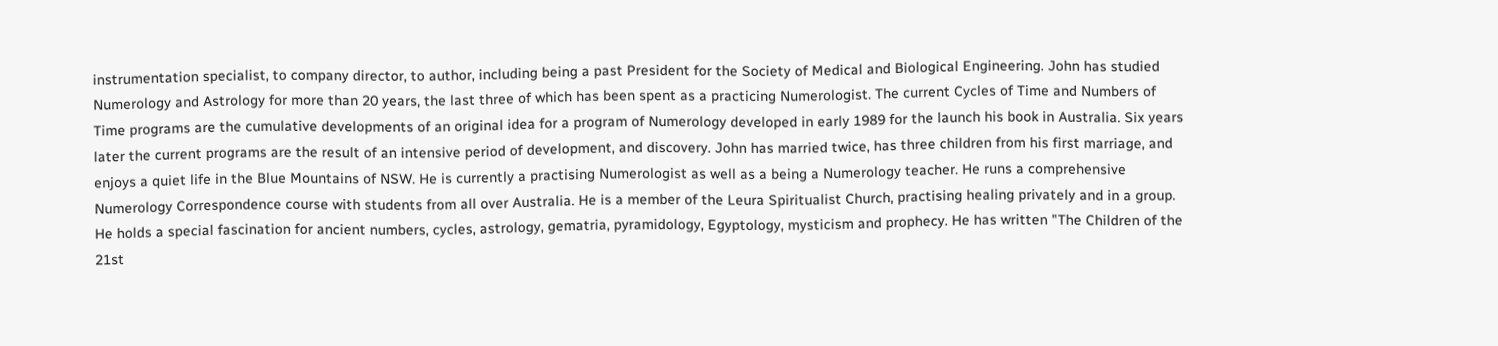instrumentation specialist, to company director, to author, including being a past President for the Society of Medical and Biological Engineering. John has studied Numerology and Astrology for more than 20 years, the last three of which has been spent as a practicing Numerologist. The current Cycles of Time and Numbers of Time programs are the cumulative developments of an original idea for a program of Numerology developed in early 1989 for the launch his book in Australia. Six years later the current programs are the result of an intensive period of development, and discovery. John has married twice, has three children from his first marriage, and enjoys a quiet life in the Blue Mountains of NSW. He is currently a practising Numerologist as well as a being a Numerology teacher. He runs a comprehensive Numerology Correspondence course with students from all over Australia. He is a member of the Leura Spiritualist Church, practising healing privately and in a group. He holds a special fascination for ancient numbers, cycles, astrology, gematria, pyramidology, Egyptology, mysticism and prophecy. He has written "The Children of the 21st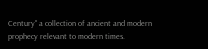Century" a collection of ancient and modern prophecy relevant to modern times.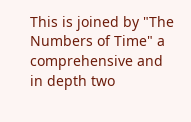This is joined by "The Numbers of Time" a comprehensive and in depth two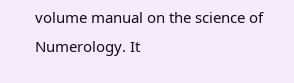volume manual on the science of Numerology. It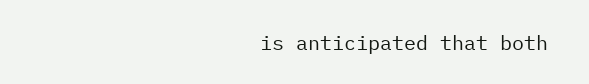is anticipated that both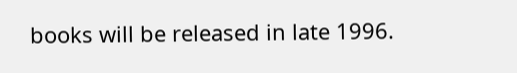books will be released in late 1996.